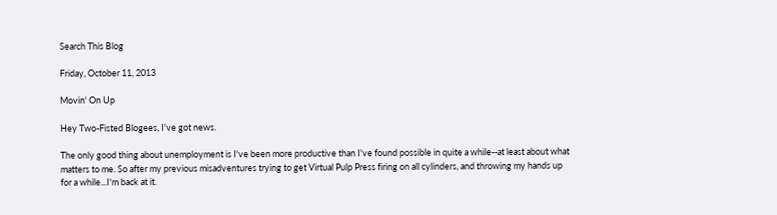Search This Blog

Friday, October 11, 2013

Movin' On Up

Hey Two-Fisted Blogees, I've got news.

The only good thing about unemployment is I've been more productive than I've found possible in quite a while--at least about what matters to me. So after my previous misadventures trying to get Virtual Pulp Press firing on all cylinders, and throwing my hands up for a while...I'm back at it.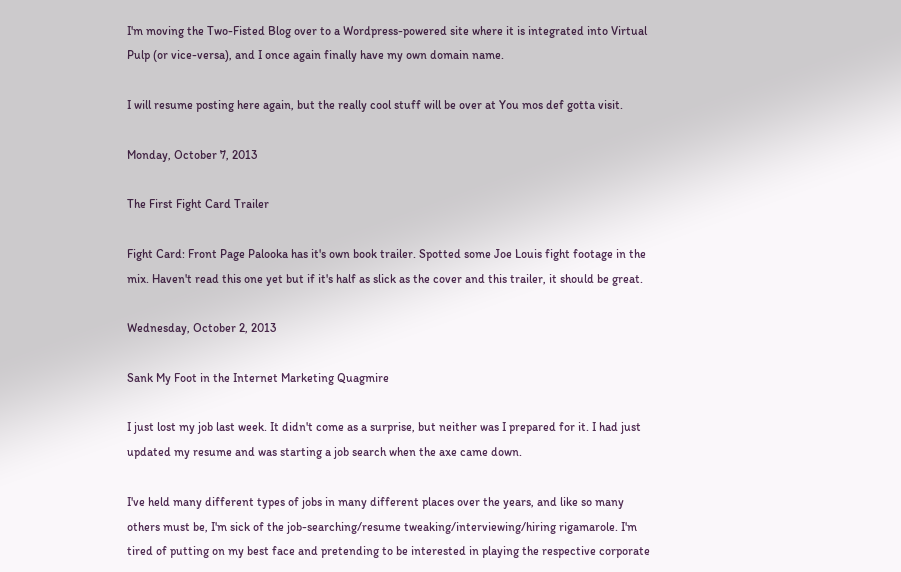I'm moving the Two-Fisted Blog over to a Wordpress-powered site where it is integrated into Virtual Pulp (or vice-versa), and I once again finally have my own domain name.

I will resume posting here again, but the really cool stuff will be over at You mos def gotta visit.

Monday, October 7, 2013

The First Fight Card Trailer

Fight Card: Front Page Palooka has it's own book trailer. Spotted some Joe Louis fight footage in the mix. Haven't read this one yet but if it's half as slick as the cover and this trailer, it should be great.

Wednesday, October 2, 2013

Sank My Foot in the Internet Marketing Quagmire

I just lost my job last week. It didn't come as a surprise, but neither was I prepared for it. I had just updated my resume and was starting a job search when the axe came down.

I've held many different types of jobs in many different places over the years, and like so many others must be, I'm sick of the job-searching/resume tweaking/interviewing/hiring rigamarole. I'm tired of putting on my best face and pretending to be interested in playing the respective corporate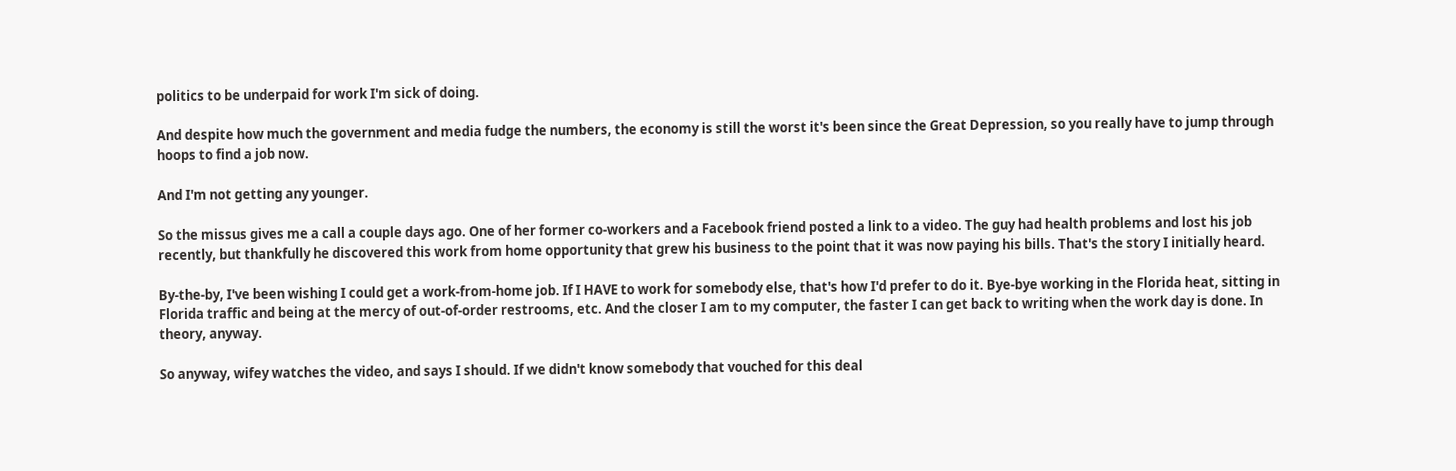politics to be underpaid for work I'm sick of doing.

And despite how much the government and media fudge the numbers, the economy is still the worst it's been since the Great Depression, so you really have to jump through hoops to find a job now.

And I'm not getting any younger.

So the missus gives me a call a couple days ago. One of her former co-workers and a Facebook friend posted a link to a video. The guy had health problems and lost his job recently, but thankfully he discovered this work from home opportunity that grew his business to the point that it was now paying his bills. That's the story I initially heard.

By-the-by, I've been wishing I could get a work-from-home job. If I HAVE to work for somebody else, that's how I'd prefer to do it. Bye-bye working in the Florida heat, sitting in Florida traffic and being at the mercy of out-of-order restrooms, etc. And the closer I am to my computer, the faster I can get back to writing when the work day is done. In theory, anyway.

So anyway, wifey watches the video, and says I should. If we didn't know somebody that vouched for this deal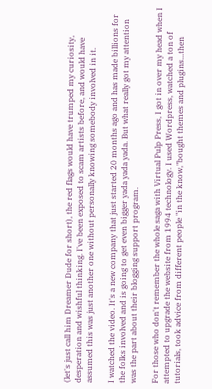(let's just call him Dreamer Dude for short), the red flags would have trumped my curiosity, desperation and wishful thinking. I've been exposed to scam artists before, and would have assumed this was just another one without personally knowing somebody involved in it.

I watched the video. It's a new company that just started 20 months ago and has made billions for the folks involved and is going to get even bigger yada yada yada. But what really got my attention was the part about their blogging support program.

For those who don't remember the whole saga with Virtual Pulp Press, I got in over my head when I attempted to upgrade the website from 1994 technology. I used Wordpress, watched a ton of tutorials, took advice from different people "in the know,"bought themes and plugins...then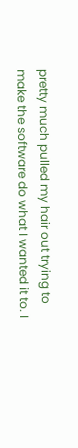pretty much pulled my hair out trying to make the software do what I wanted it to. I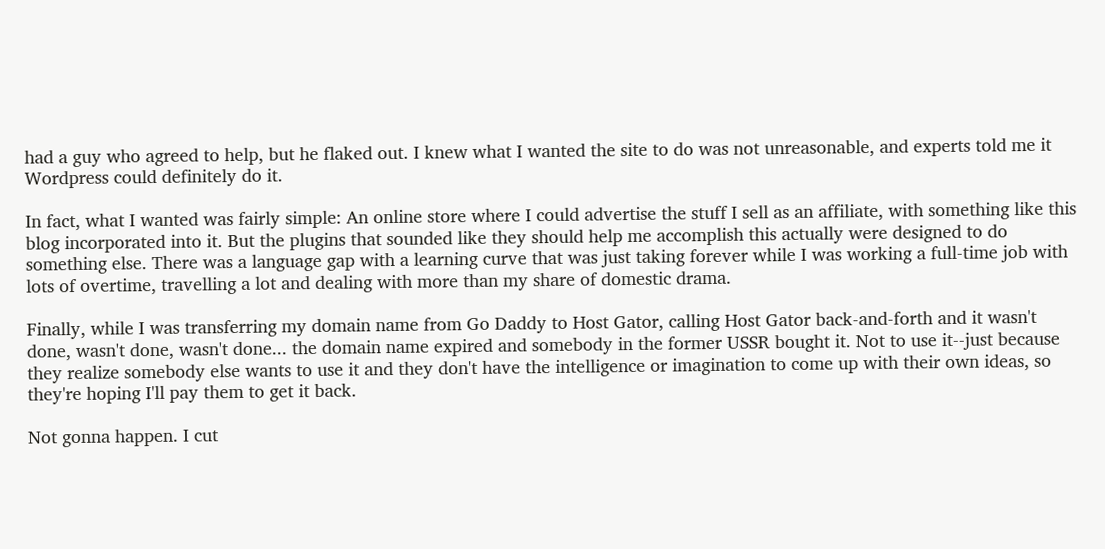had a guy who agreed to help, but he flaked out. I knew what I wanted the site to do was not unreasonable, and experts told me it Wordpress could definitely do it.

In fact, what I wanted was fairly simple: An online store where I could advertise the stuff I sell as an affiliate, with something like this blog incorporated into it. But the plugins that sounded like they should help me accomplish this actually were designed to do something else. There was a language gap with a learning curve that was just taking forever while I was working a full-time job with lots of overtime, travelling a lot and dealing with more than my share of domestic drama.

Finally, while I was transferring my domain name from Go Daddy to Host Gator, calling Host Gator back-and-forth and it wasn't done, wasn't done, wasn't done... the domain name expired and somebody in the former USSR bought it. Not to use it--just because they realize somebody else wants to use it and they don't have the intelligence or imagination to come up with their own ideas, so they're hoping I'll pay them to get it back.

Not gonna happen. I cut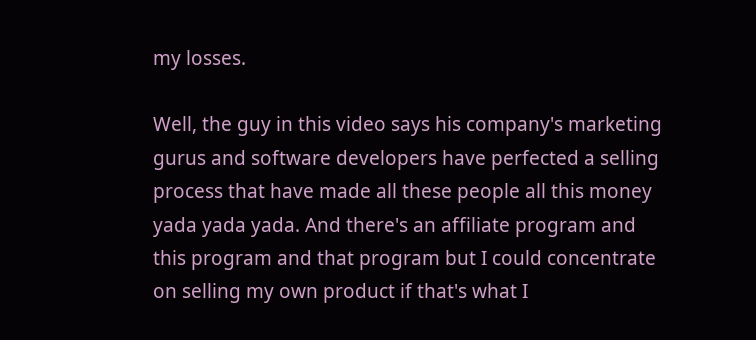my losses.

Well, the guy in this video says his company's marketing gurus and software developers have perfected a selling process that have made all these people all this money yada yada yada. And there's an affiliate program and this program and that program but I could concentrate on selling my own product if that's what I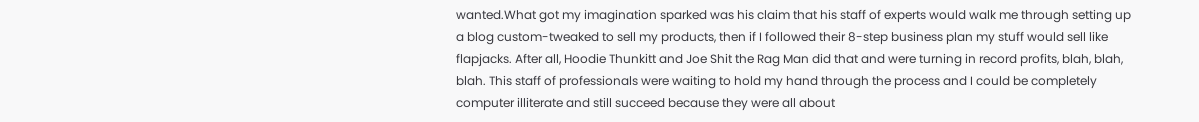wanted.What got my imagination sparked was his claim that his staff of experts would walk me through setting up a blog custom-tweaked to sell my products, then if I followed their 8-step business plan my stuff would sell like flapjacks. After all, Hoodie Thunkitt and Joe Shit the Rag Man did that and were turning in record profits, blah, blah, blah. This staff of professionals were waiting to hold my hand through the process and I could be completely computer illiterate and still succeed because they were all about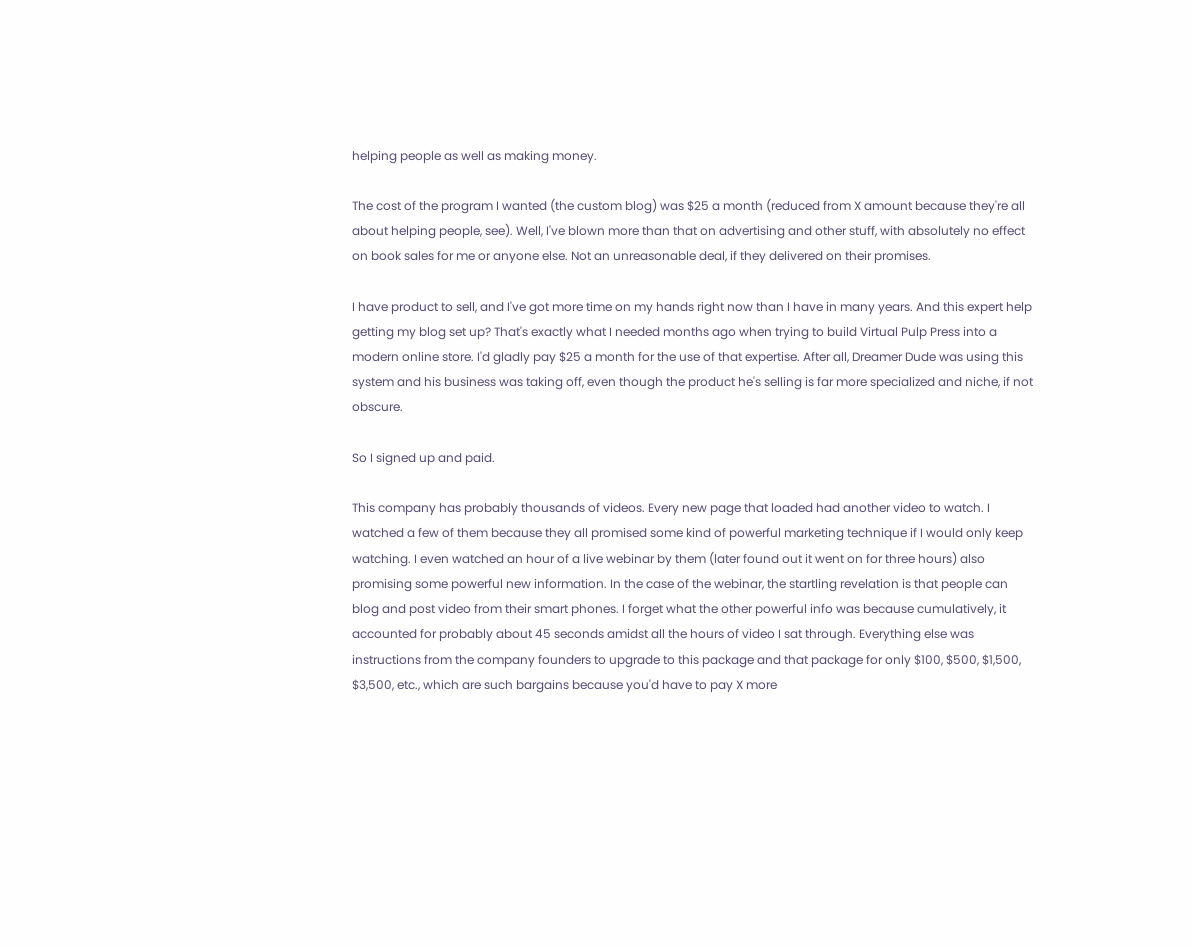helping people as well as making money.

The cost of the program I wanted (the custom blog) was $25 a month (reduced from X amount because they're all about helping people, see). Well, I've blown more than that on advertising and other stuff, with absolutely no effect on book sales for me or anyone else. Not an unreasonable deal, if they delivered on their promises.

I have product to sell, and I've got more time on my hands right now than I have in many years. And this expert help getting my blog set up? That's exactly what I needed months ago when trying to build Virtual Pulp Press into a modern online store. I'd gladly pay $25 a month for the use of that expertise. After all, Dreamer Dude was using this system and his business was taking off, even though the product he's selling is far more specialized and niche, if not obscure.

So I signed up and paid.

This company has probably thousands of videos. Every new page that loaded had another video to watch. I watched a few of them because they all promised some kind of powerful marketing technique if I would only keep watching. I even watched an hour of a live webinar by them (later found out it went on for three hours) also promising some powerful new information. In the case of the webinar, the startling revelation is that people can blog and post video from their smart phones. I forget what the other powerful info was because cumulatively, it accounted for probably about 45 seconds amidst all the hours of video I sat through. Everything else was instructions from the company founders to upgrade to this package and that package for only $100, $500, $1,500, $3,500, etc., which are such bargains because you'd have to pay X more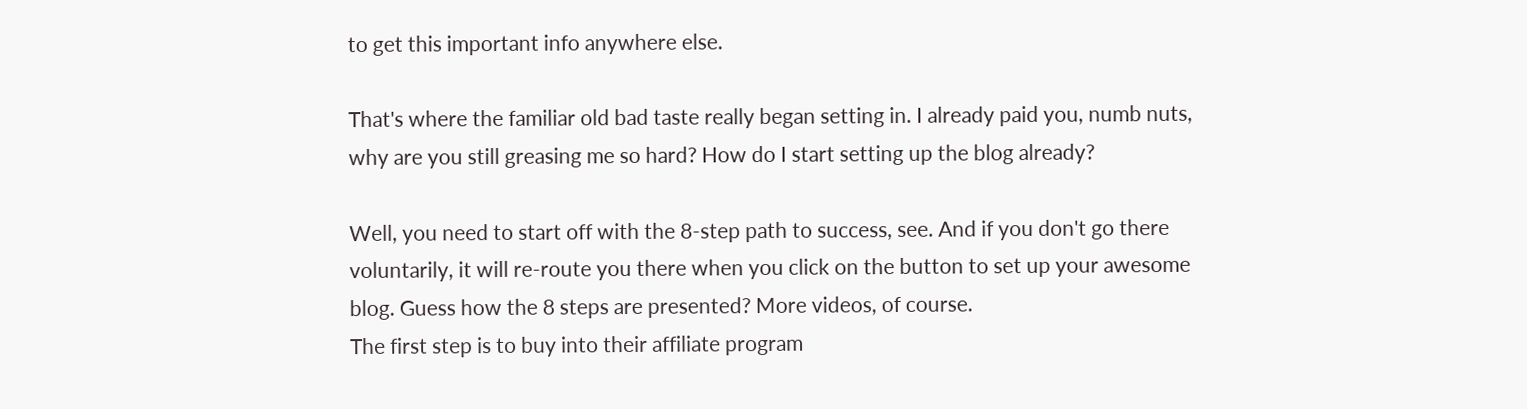to get this important info anywhere else.

That's where the familiar old bad taste really began setting in. I already paid you, numb nuts, why are you still greasing me so hard? How do I start setting up the blog already?

Well, you need to start off with the 8-step path to success, see. And if you don't go there voluntarily, it will re-route you there when you click on the button to set up your awesome blog. Guess how the 8 steps are presented? More videos, of course.
The first step is to buy into their affiliate program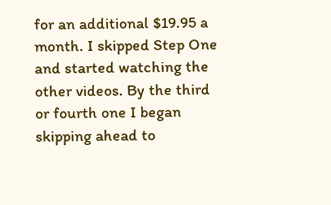for an additional $19.95 a month. I skipped Step One and started watching the other videos. By the third or fourth one I began skipping ahead to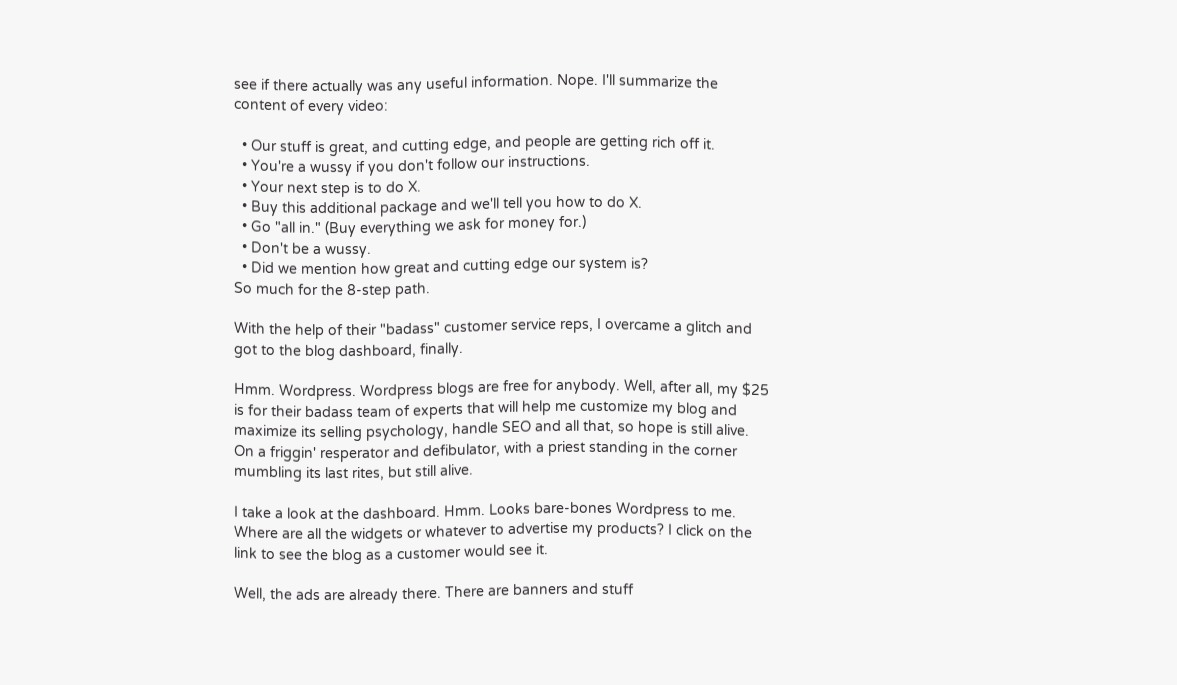see if there actually was any useful information. Nope. I'll summarize the content of every video:

  • Our stuff is great, and cutting edge, and people are getting rich off it.
  • You're a wussy if you don't follow our instructions.
  • Your next step is to do X.
  • Buy this additional package and we'll tell you how to do X.
  • Go "all in." (Buy everything we ask for money for.)
  • Don't be a wussy.
  • Did we mention how great and cutting edge our system is?
So much for the 8-step path.

With the help of their "badass" customer service reps, I overcame a glitch and got to the blog dashboard, finally.

Hmm. Wordpress. Wordpress blogs are free for anybody. Well, after all, my $25 is for their badass team of experts that will help me customize my blog and maximize its selling psychology, handle SEO and all that, so hope is still alive. On a friggin' resperator and defibulator, with a priest standing in the corner mumbling its last rites, but still alive.

I take a look at the dashboard. Hmm. Looks bare-bones Wordpress to me. Where are all the widgets or whatever to advertise my products? I click on the link to see the blog as a customer would see it.

Well, the ads are already there. There are banners and stuff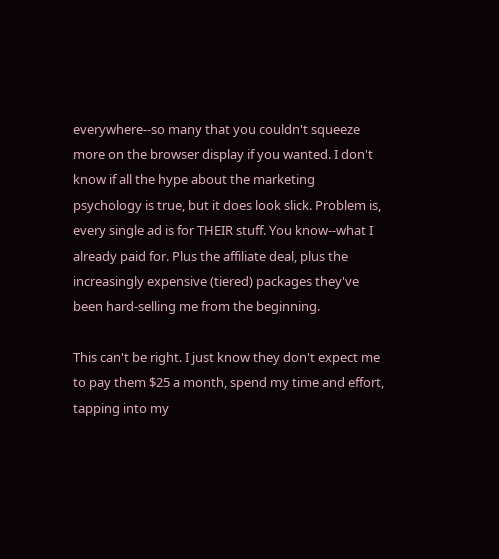everywhere--so many that you couldn't squeeze more on the browser display if you wanted. I don't know if all the hype about the marketing psychology is true, but it does look slick. Problem is, every single ad is for THEIR stuff. You know--what I already paid for. Plus the affiliate deal, plus the increasingly expensive (tiered) packages they've been hard-selling me from the beginning.

This can't be right. I just know they don't expect me to pay them $25 a month, spend my time and effort, tapping into my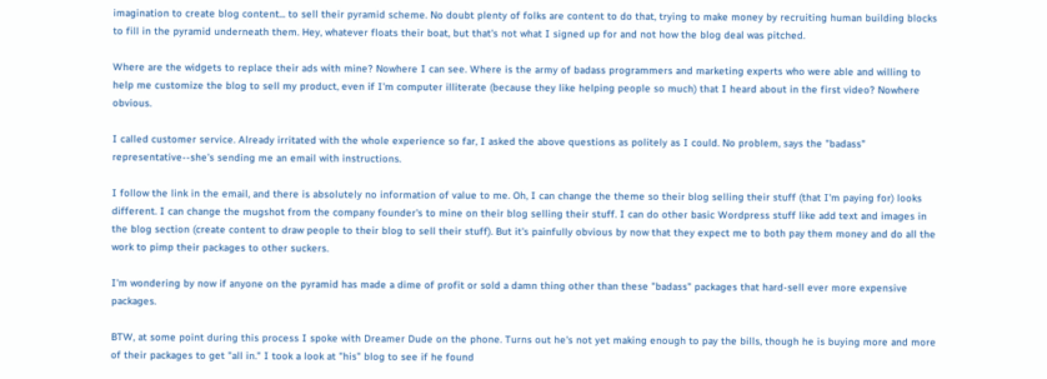imagination to create blog content... to sell their pyramid scheme. No doubt plenty of folks are content to do that, trying to make money by recruiting human building blocks to fill in the pyramid underneath them. Hey, whatever floats their boat, but that's not what I signed up for and not how the blog deal was pitched.

Where are the widgets to replace their ads with mine? Nowhere I can see. Where is the army of badass programmers and marketing experts who were able and willing to help me customize the blog to sell my product, even if I'm computer illiterate (because they like helping people so much) that I heard about in the first video? Nowhere obvious.

I called customer service. Already irritated with the whole experience so far, I asked the above questions as politely as I could. No problem, says the "badass" representative--she's sending me an email with instructions.

I follow the link in the email, and there is absolutely no information of value to me. Oh, I can change the theme so their blog selling their stuff (that I'm paying for) looks different. I can change the mugshot from the company founder's to mine on their blog selling their stuff. I can do other basic Wordpress stuff like add text and images in the blog section (create content to draw people to their blog to sell their stuff). But it's painfully obvious by now that they expect me to both pay them money and do all the work to pimp their packages to other suckers.

I'm wondering by now if anyone on the pyramid has made a dime of profit or sold a damn thing other than these "badass" packages that hard-sell ever more expensive packages.

BTW, at some point during this process I spoke with Dreamer Dude on the phone. Turns out he's not yet making enough to pay the bills, though he is buying more and more of their packages to get "all in." I took a look at "his" blog to see if he found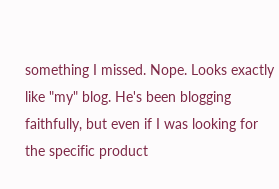something I missed. Nope. Looks exactly like "my" blog. He's been blogging faithfully, but even if I was looking for the specific product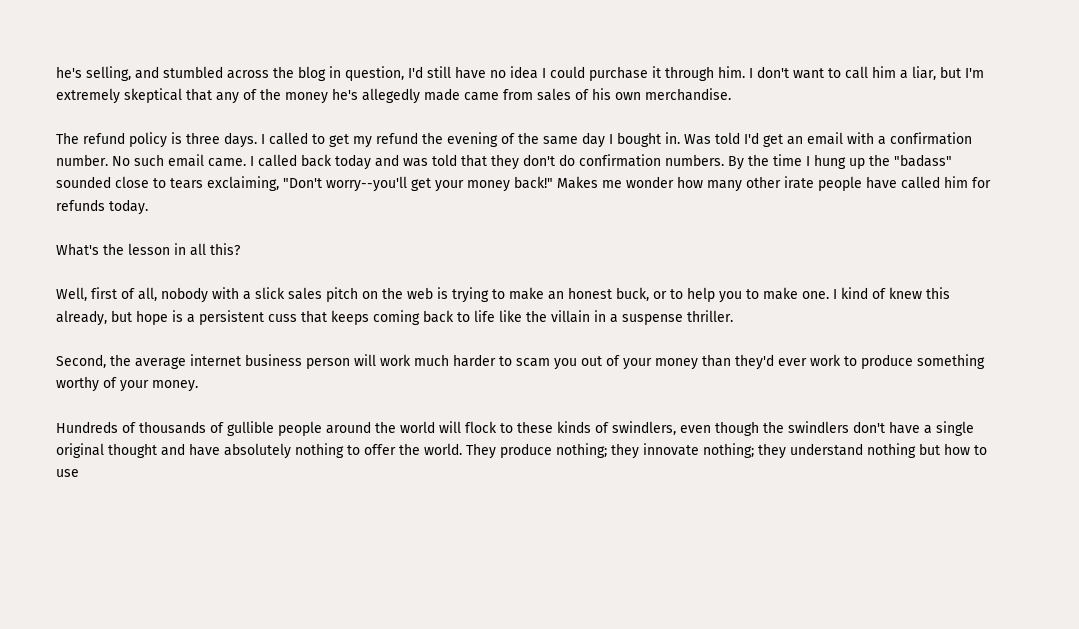he's selling, and stumbled across the blog in question, I'd still have no idea I could purchase it through him. I don't want to call him a liar, but I'm extremely skeptical that any of the money he's allegedly made came from sales of his own merchandise.

The refund policy is three days. I called to get my refund the evening of the same day I bought in. Was told I'd get an email with a confirmation number. No such email came. I called back today and was told that they don't do confirmation numbers. By the time I hung up the "badass" sounded close to tears exclaiming, "Don't worry--you'll get your money back!" Makes me wonder how many other irate people have called him for refunds today.

What's the lesson in all this?

Well, first of all, nobody with a slick sales pitch on the web is trying to make an honest buck, or to help you to make one. I kind of knew this already, but hope is a persistent cuss that keeps coming back to life like the villain in a suspense thriller.

Second, the average internet business person will work much harder to scam you out of your money than they'd ever work to produce something worthy of your money.

Hundreds of thousands of gullible people around the world will flock to these kinds of swindlers, even though the swindlers don't have a single original thought and have absolutely nothing to offer the world. They produce nothing; they innovate nothing; they understand nothing but how to use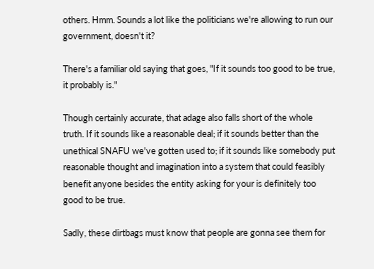others. Hmm. Sounds a lot like the politicians we're allowing to run our government, doesn't it?

There's a familiar old saying that goes, "If it sounds too good to be true, it probably is."

Though certainly accurate, that adage also falls short of the whole truth. If it sounds like a reasonable deal; if it sounds better than the unethical SNAFU we've gotten used to; if it sounds like somebody put reasonable thought and imagination into a system that could feasibly benefit anyone besides the entity asking for your is definitely too good to be true.

Sadly, these dirtbags must know that people are gonna see them for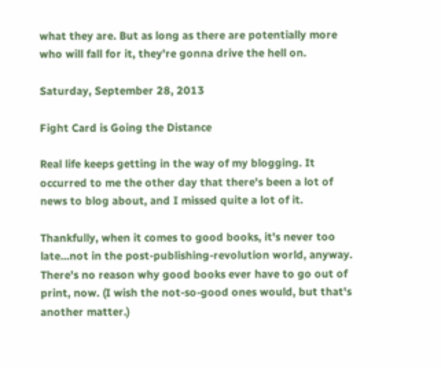what they are. But as long as there are potentially more who will fall for it, they're gonna drive the hell on.

Saturday, September 28, 2013

Fight Card is Going the Distance

Real life keeps getting in the way of my blogging. It occurred to me the other day that there's been a lot of news to blog about, and I missed quite a lot of it.

Thankfully, when it comes to good books, it's never too late...not in the post-publishing-revolution world, anyway. There's no reason why good books ever have to go out of print, now. (I wish the not-so-good ones would, but that's another matter.)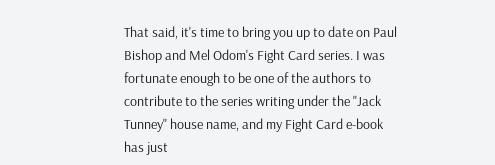That said, it's time to bring you up to date on Paul Bishop and Mel Odom's Fight Card series. I was fortunate enough to be one of the authors to contribute to the series writing under the "Jack Tunney" house name, and my Fight Card e-book has just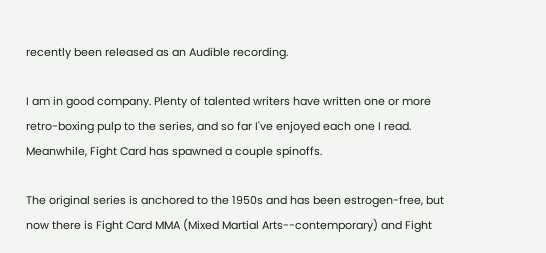recently been released as an Audible recording.

I am in good company. Plenty of talented writers have written one or more retro-boxing pulp to the series, and so far I've enjoyed each one I read. Meanwhile, Fight Card has spawned a couple spinoffs.

The original series is anchored to the 1950s and has been estrogen-free, but now there is Fight Card MMA (Mixed Martial Arts--contemporary) and Fight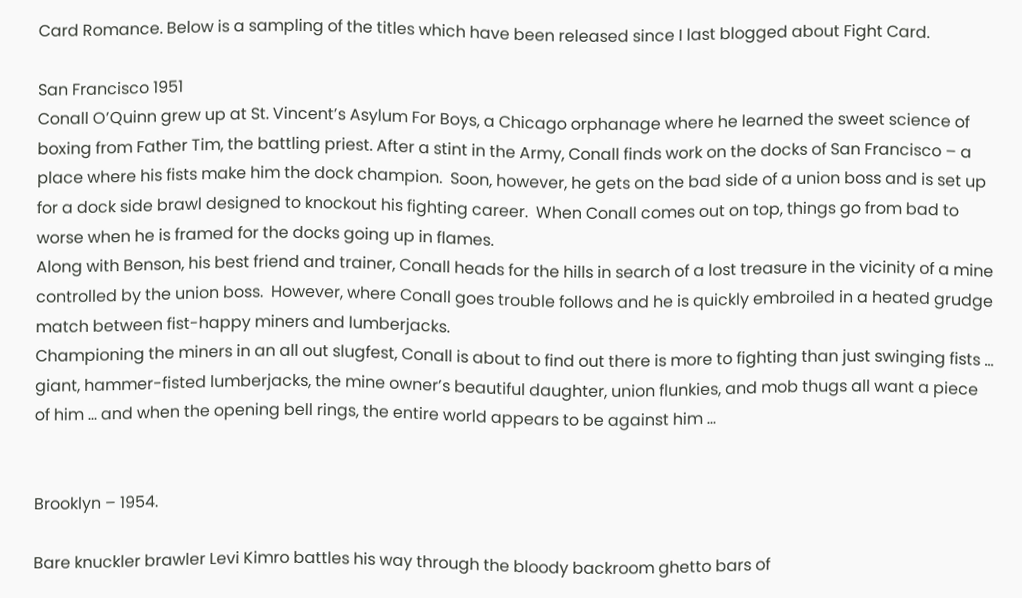Card Romance. Below is a sampling of the titles which have been released since I last blogged about Fight Card.

San Francisco 1951
Conall O’Quinn grew up at St. Vincent’s Asylum For Boys, a Chicago orphanage where he learned the sweet science of boxing from Father Tim, the battling priest. After a stint in the Army, Conall finds work on the docks of San Francisco – a place where his fists make him the dock champion.  Soon, however, he gets on the bad side of a union boss and is set up for a dock side brawl designed to knockout his fighting career.  When Conall comes out on top, things go from bad to worse when he is framed for the docks going up in flames.
Along with Benson, his best friend and trainer, Conall heads for the hills in search of a lost treasure in the vicinity of a mine controlled by the union boss.  However, where Conall goes trouble follows and he is quickly embroiled in a heated grudge match between fist-happy miners and lumberjacks.
Championing the miners in an all out slugfest, Conall is about to find out there is more to fighting than just swinging fists … giant, hammer-fisted lumberjacks, the mine owner’s beautiful daughter, union flunkies, and mob thugs all want a piece of him … and when the opening bell rings, the entire world appears to be against him …


Brooklyn – 1954.

Bare knuckler brawler Levi Kimro battles his way through the bloody backroom ghetto bars of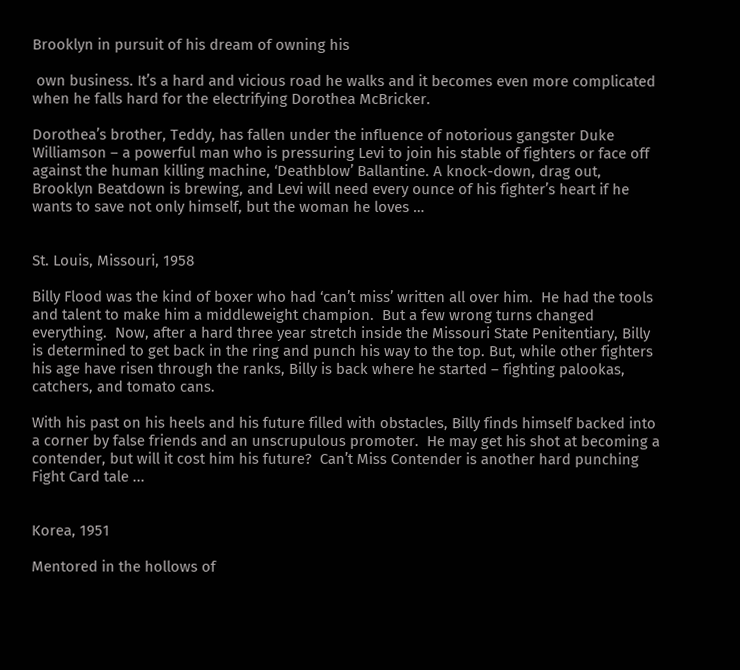Brooklyn in pursuit of his dream of owning his

 own business. It’s a hard and vicious road he walks and it becomes even more complicated when he falls hard for the electrifying Dorothea McBricker.

Dorothea’s brother, Teddy, has fallen under the influence of notorious gangster Duke Williamson – a powerful man who is pressuring Levi to join his stable of fighters or face off against the human killing machine, ‘Deathblow’ Ballantine. A knock-down, drag out, Brooklyn Beatdown is brewing, and Levi will need every ounce of his fighter’s heart if he wants to save not only himself, but the woman he loves …


St. Louis, Missouri, 1958

Billy Flood was the kind of boxer who had ‘can’t miss’ written all over him.  He had the tools and talent to make him a middleweight champion.  But a few wrong turns changed everything.  Now, after a hard three year stretch inside the Missouri State Penitentiary, Billy is determined to get back in the ring and punch his way to the top. But, while other fighters his age have risen through the ranks, Billy is back where he started – fighting palookas, catchers, and tomato cans.

With his past on his heels and his future filled with obstacles, Billy finds himself backed into a corner by false friends and an unscrupulous promoter.  He may get his shot at becoming a contender, but will it cost him his future?  Can’t Miss Contender is another hard punching Fight Card tale ...


Korea, 1951

Mentored in the hollows of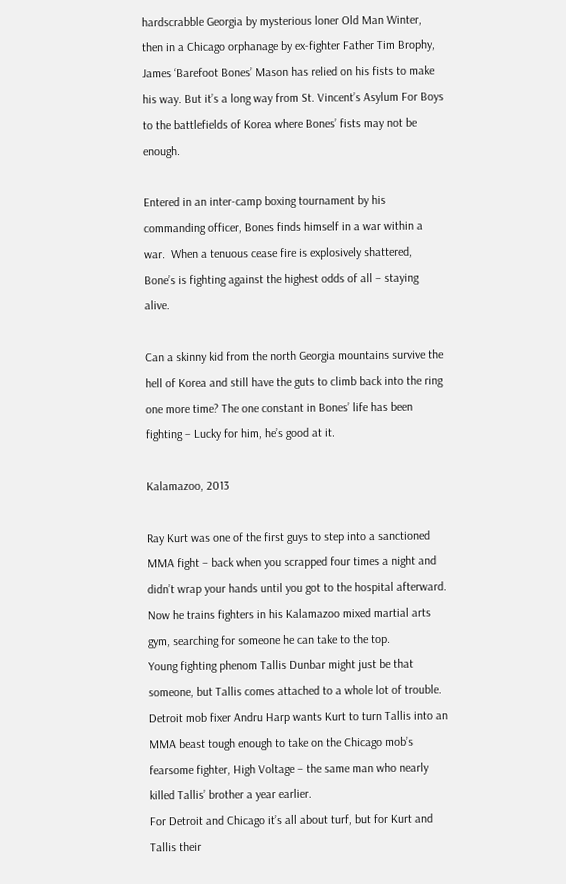hardscrabble Georgia by mysterious loner Old Man Winter, then in a Chicago orphanage by ex-fighter Father Tim Brophy, James ‘Barefoot Bones’ Mason has relied on his fists to make his way. But it’s a long way from St. Vincent’s Asylum For Boys to the battlefields of Korea where Bones’ fists may not be enough.

Entered in an inter-camp boxing tournament by his commanding officer, Bones finds himself in a war within a war.  When a tenuous cease fire is explosively shattered, Bone’s is fighting against the highest odds of all – staying alive.

Can a skinny kid from the north Georgia mountains survive the hell of Korea and still have the guts to climb back into the ring one more time? The one constant in Bones’ life has been fighting – Lucky for him, he’s good at it.

Kalamazoo, 2013

Ray Kurt was one of the first guys to step into a sanctioned MMA fight – back when you scrapped four times a night and didn’t wrap your hands until you got to the hospital afterward. Now he trains fighters in his Kalamazoo mixed martial arts gym, searching for someone he can take to the top.
Young fighting phenom Tallis Dunbar might just be that someone, but Tallis comes attached to a whole lot of trouble. Detroit mob fixer Andru Harp wants Kurt to turn Tallis into an MMA beast tough enough to take on the Chicago mob’s fearsome fighter, High Voltage – the same man who nearly killed Tallis’ brother a year earlier.
For Detroit and Chicago it’s all about turf, but for Kurt and Tallis their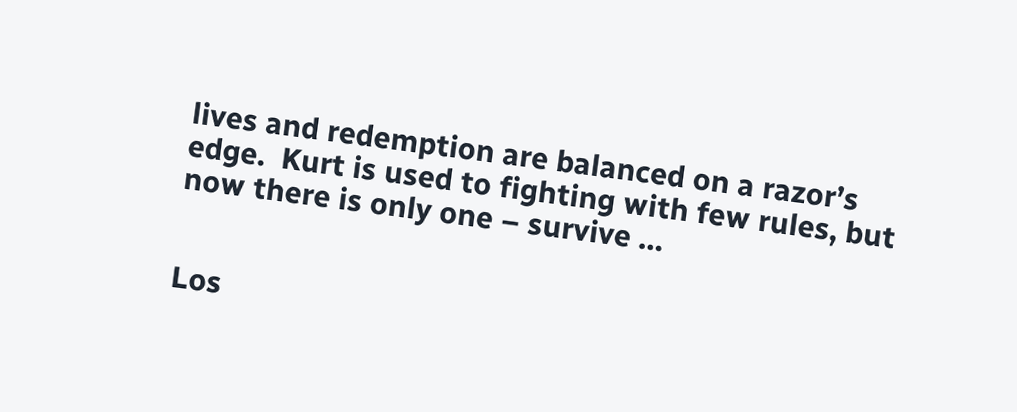lives and redemption are balanced on a razor’s edge.  Kurt is used to fighting with few rules, but now there is only one – survive …


Los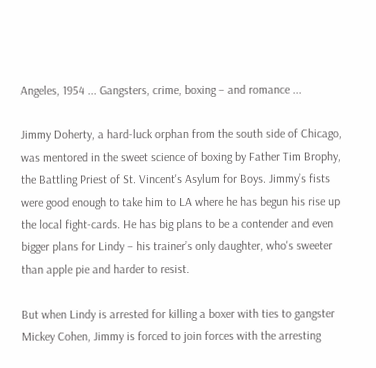Angeles, 1954 ... Gangsters, crime, boxing – and romance ...

Jimmy Doherty, a hard-luck orphan from the south side of Chicago, was mentored in the sweet science of boxing by Father Tim Brophy, the Battling Priest of St. Vincent's Asylum for Boys. Jimmy’s fists were good enough to take him to LA where he has begun his rise up the local fight-cards. He has big plans to be a contender and even bigger plans for Lindy – his trainer’s only daughter, who's sweeter than apple pie and harder to resist.

But when Lindy is arrested for killing a boxer with ties to gangster Mickey Cohen, Jimmy is forced to join forces with the arresting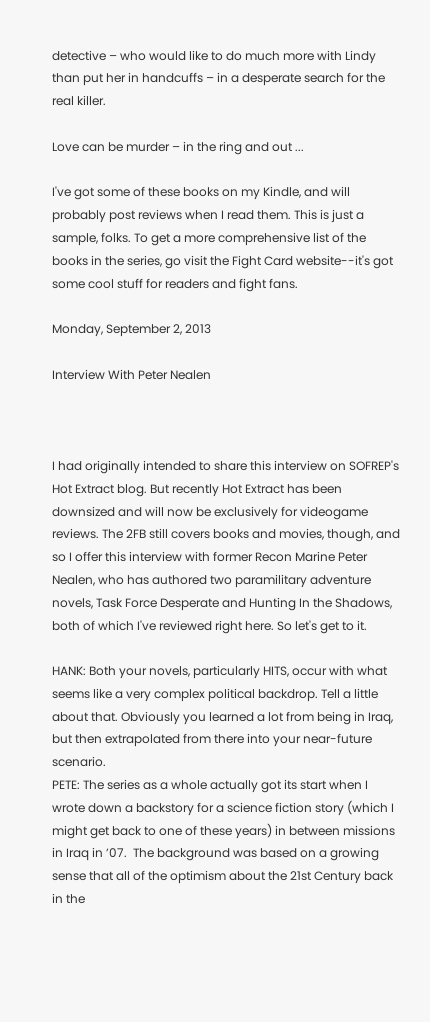detective – who would like to do much more with Lindy than put her in handcuffs – in a desperate search for the real killer.

Love can be murder – in the ring and out ...

I've got some of these books on my Kindle, and will probably post reviews when I read them. This is just a sample, folks. To get a more comprehensive list of the books in the series, go visit the Fight Card website--it's got some cool stuff for readers and fight fans.

Monday, September 2, 2013

Interview With Peter Nealen



I had originally intended to share this interview on SOFREP's Hot Extract blog. But recently Hot Extract has been downsized and will now be exclusively for videogame reviews. The 2FB still covers books and movies, though, and so I offer this interview with former Recon Marine Peter Nealen, who has authored two paramilitary adventure novels, Task Force Desperate and Hunting In the Shadows, both of which I've reviewed right here. So let's get to it.

HANK: Both your novels, particularly HITS, occur with what seems like a very complex political backdrop. Tell a little about that. Obviously you learned a lot from being in Iraq, but then extrapolated from there into your near-future scenario.
PETE: The series as a whole actually got its start when I wrote down a backstory for a science fiction story (which I might get back to one of these years) in between missions in Iraq in ’07.  The background was based on a growing sense that all of the optimism about the 21st Century back in the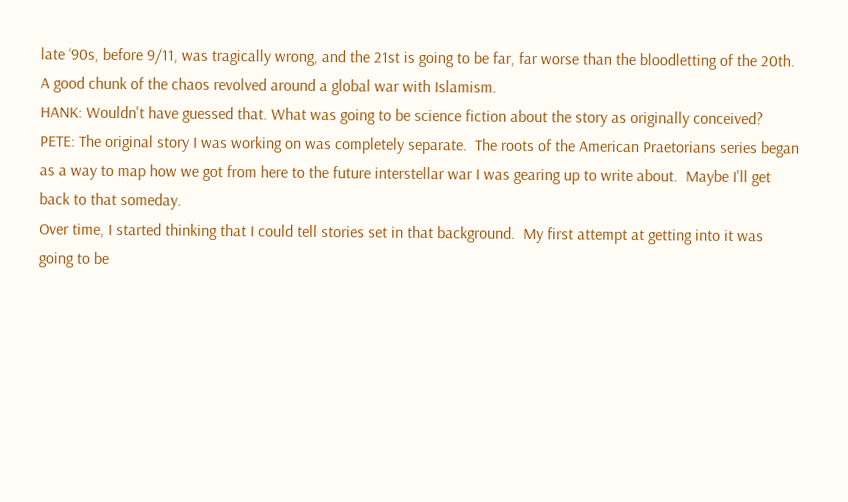late ‘90s, before 9/11, was tragically wrong, and the 21st is going to be far, far worse than the bloodletting of the 20th.  A good chunk of the chaos revolved around a global war with Islamism.
HANK: Wouldn't have guessed that. What was going to be science fiction about the story as originally conceived?
PETE: The original story I was working on was completely separate.  The roots of the American Praetorians series began as a way to map how we got from here to the future interstellar war I was gearing up to write about.  Maybe I'll get back to that someday.
Over time, I started thinking that I could tell stories set in that background.  My first attempt at getting into it was going to be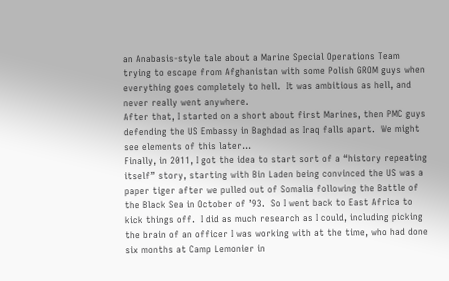an Anabasis-style tale about a Marine Special Operations Team trying to escape from Afghanistan with some Polish GROM guys when everything goes completely to hell.  It was ambitious as hell, and never really went anywhere.
After that, I started on a short about first Marines, then PMC guys defending the US Embassy in Baghdad as Iraq falls apart.  We might see elements of this later…
Finally, in 2011, I got the idea to start sort of a “history repeating itself” story, starting with Bin Laden being convinced the US was a paper tiger after we pulled out of Somalia following the Battle of the Black Sea in October of ’93.  So I went back to East Africa to kick things off.  I did as much research as I could, including picking the brain of an officer I was working with at the time, who had done six months at Camp Lemonier in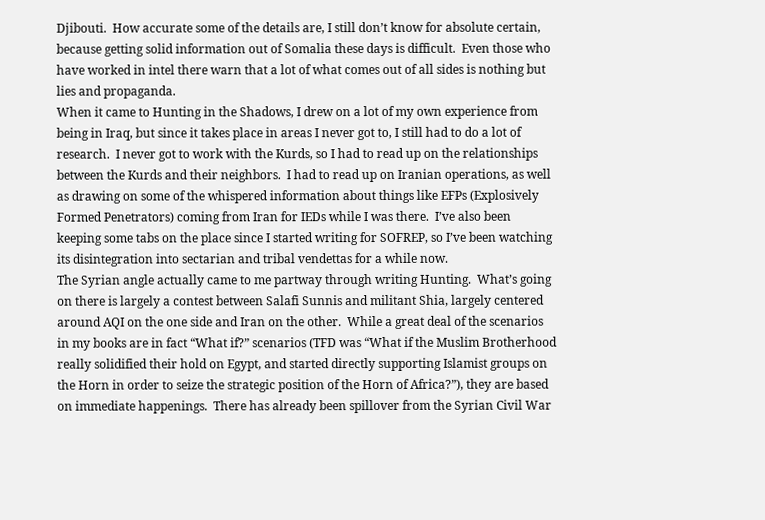Djibouti.  How accurate some of the details are, I still don’t know for absolute certain, because getting solid information out of Somalia these days is difficult.  Even those who have worked in intel there warn that a lot of what comes out of all sides is nothing but lies and propaganda.
When it came to Hunting in the Shadows, I drew on a lot of my own experience from being in Iraq, but since it takes place in areas I never got to, I still had to do a lot of research.  I never got to work with the Kurds, so I had to read up on the relationships between the Kurds and their neighbors.  I had to read up on Iranian operations, as well as drawing on some of the whispered information about things like EFPs (Explosively Formed Penetrators) coming from Iran for IEDs while I was there.  I’ve also been keeping some tabs on the place since I started writing for SOFREP, so I’ve been watching its disintegration into sectarian and tribal vendettas for a while now.
The Syrian angle actually came to me partway through writing Hunting.  What’s going on there is largely a contest between Salafi Sunnis and militant Shia, largely centered around AQI on the one side and Iran on the other.  While a great deal of the scenarios in my books are in fact “What if?” scenarios (TFD was “What if the Muslim Brotherhood really solidified their hold on Egypt, and started directly supporting Islamist groups on the Horn in order to seize the strategic position of the Horn of Africa?”), they are based on immediate happenings.  There has already been spillover from the Syrian Civil War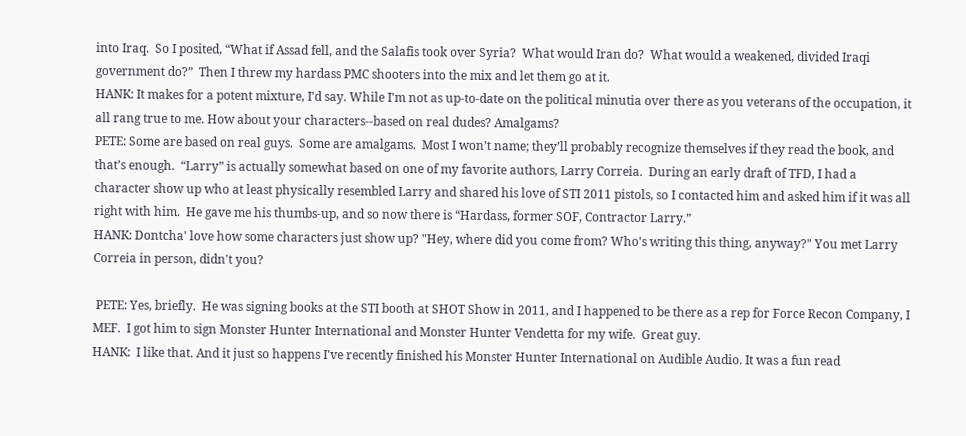into Iraq.  So I posited, “What if Assad fell, and the Salafis took over Syria?  What would Iran do?  What would a weakened, divided Iraqi government do?”  Then I threw my hardass PMC shooters into the mix and let them go at it.
HANK: It makes for a potent mixture, I'd say. While I'm not as up-to-date on the political minutia over there as you veterans of the occupation, it all rang true to me. How about your characters--based on real dudes? Amalgams?
PETE: Some are based on real guys.  Some are amalgams.  Most I won’t name; they’ll probably recognize themselves if they read the book, and that’s enough.  “Larry” is actually somewhat based on one of my favorite authors, Larry Correia.  During an early draft of TFD, I had a character show up who at least physically resembled Larry and shared his love of STI 2011 pistols, so I contacted him and asked him if it was all right with him.  He gave me his thumbs-up, and so now there is “Hardass, former SOF, Contractor Larry.”
HANK: Dontcha' love how some characters just show up? "Hey, where did you come from? Who's writing this thing, anyway?" You met Larry Correia in person, didn't you?

 PETE: Yes, briefly.  He was signing books at the STI booth at SHOT Show in 2011, and I happened to be there as a rep for Force Recon Company, I MEF.  I got him to sign Monster Hunter International and Monster Hunter Vendetta for my wife.  Great guy.
HANK:  I like that. And it just so happens I've recently finished his Monster Hunter International on Audible Audio. It was a fun read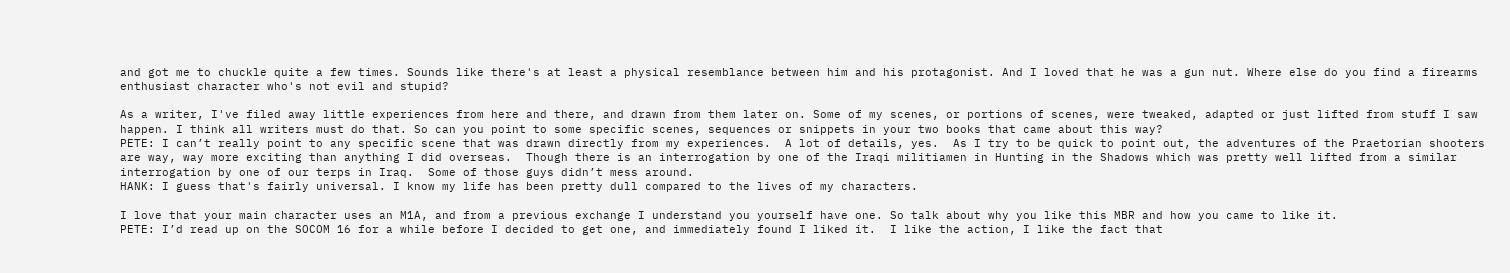and got me to chuckle quite a few times. Sounds like there's at least a physical resemblance between him and his protagonist. And I loved that he was a gun nut. Where else do you find a firearms enthusiast character who's not evil and stupid?

As a writer, I've filed away little experiences from here and there, and drawn from them later on. Some of my scenes, or portions of scenes, were tweaked, adapted or just lifted from stuff I saw happen. I think all writers must do that. So can you point to some specific scenes, sequences or snippets in your two books that came about this way?
PETE: I can’t really point to any specific scene that was drawn directly from my experiences.  A lot of details, yes.  As I try to be quick to point out, the adventures of the Praetorian shooters are way, way more exciting than anything I did overseas.  Though there is an interrogation by one of the Iraqi militiamen in Hunting in the Shadows which was pretty well lifted from a similar interrogation by one of our terps in Iraq.  Some of those guys didn’t mess around.
HANK: I guess that's fairly universal. I know my life has been pretty dull compared to the lives of my characters.

I love that your main character uses an M1A, and from a previous exchange I understand you yourself have one. So talk about why you like this MBR and how you came to like it.
PETE: I’d read up on the SOCOM 16 for a while before I decided to get one, and immediately found I liked it.  I like the action, I like the fact that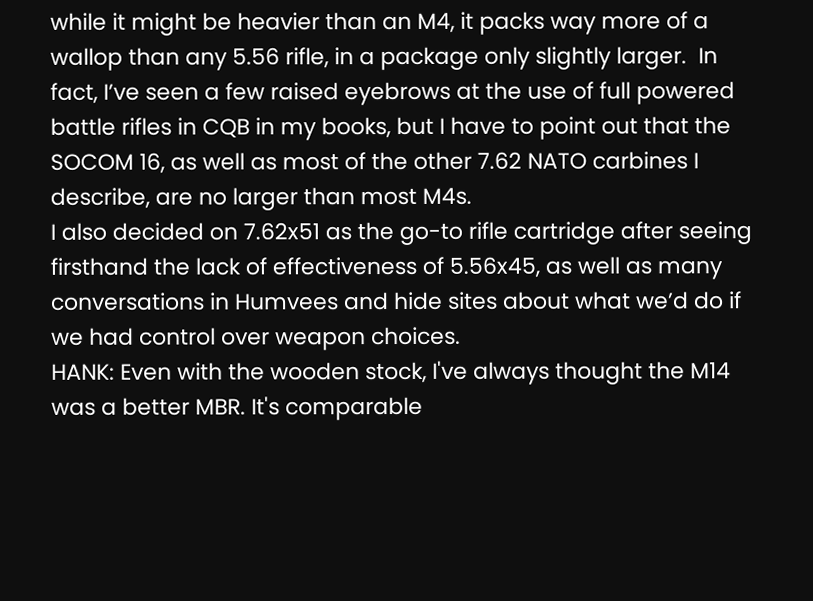while it might be heavier than an M4, it packs way more of a wallop than any 5.56 rifle, in a package only slightly larger.  In fact, I’ve seen a few raised eyebrows at the use of full powered battle rifles in CQB in my books, but I have to point out that the SOCOM 16, as well as most of the other 7.62 NATO carbines I describe, are no larger than most M4s.
I also decided on 7.62x51 as the go-to rifle cartridge after seeing firsthand the lack of effectiveness of 5.56x45, as well as many conversations in Humvees and hide sites about what we’d do if we had control over weapon choices.
HANK: Even with the wooden stock, I've always thought the M14 was a better MBR. It's comparable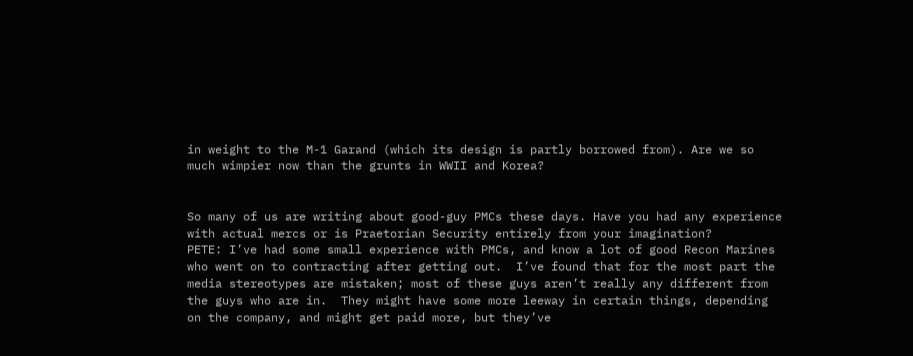in weight to the M-1 Garand (which its design is partly borrowed from). Are we so much wimpier now than the grunts in WWII and Korea?


So many of us are writing about good-guy PMCs these days. Have you had any experience with actual mercs or is Praetorian Security entirely from your imagination?
PETE: I’ve had some small experience with PMCs, and know a lot of good Recon Marines who went on to contracting after getting out.  I’ve found that for the most part the media stereotypes are mistaken; most of these guys aren’t really any different from the guys who are in.  They might have some more leeway in certain things, depending on the company, and might get paid more, but they’ve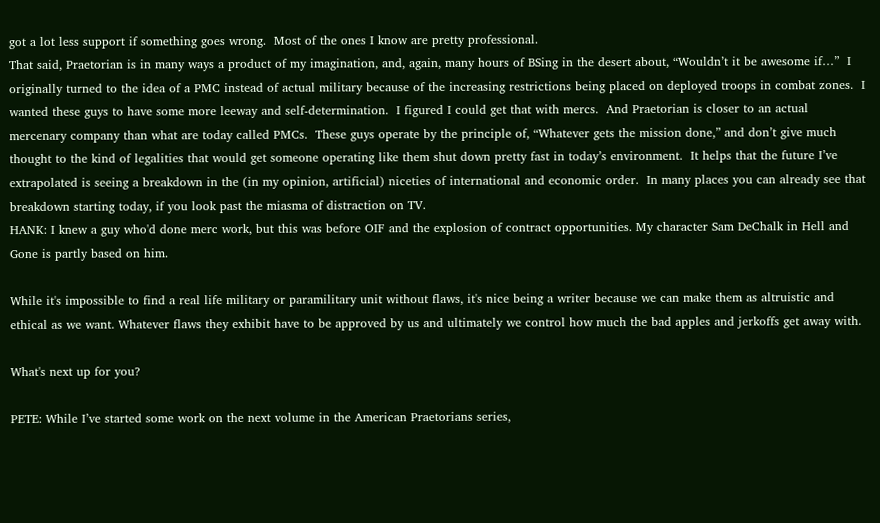got a lot less support if something goes wrong.  Most of the ones I know are pretty professional.
That said, Praetorian is in many ways a product of my imagination, and, again, many hours of BSing in the desert about, “Wouldn’t it be awesome if…”  I originally turned to the idea of a PMC instead of actual military because of the increasing restrictions being placed on deployed troops in combat zones.  I wanted these guys to have some more leeway and self-determination.  I figured I could get that with mercs.  And Praetorian is closer to an actual mercenary company than what are today called PMCs.  These guys operate by the principle of, “Whatever gets the mission done,” and don’t give much thought to the kind of legalities that would get someone operating like them shut down pretty fast in today’s environment.  It helps that the future I’ve extrapolated is seeing a breakdown in the (in my opinion, artificial) niceties of international and economic order.  In many places you can already see that breakdown starting today, if you look past the miasma of distraction on TV.
HANK: I knew a guy who'd done merc work, but this was before OIF and the explosion of contract opportunities. My character Sam DeChalk in Hell and Gone is partly based on him.

While it's impossible to find a real life military or paramilitary unit without flaws, it's nice being a writer because we can make them as altruistic and ethical as we want. Whatever flaws they exhibit have to be approved by us and ultimately we control how much the bad apples and jerkoffs get away with.

What's next up for you?

PETE: While I’ve started some work on the next volume in the American Praetorians series,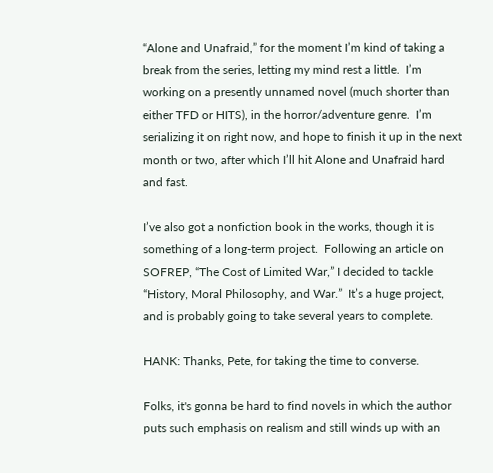“Alone and Unafraid,” for the moment I’m kind of taking a break from the series, letting my mind rest a little.  I’m working on a presently unnamed novel (much shorter than either TFD or HITS), in the horror/adventure genre.  I’m serializing it on right now, and hope to finish it up in the next month or two, after which I’ll hit Alone and Unafraid hard and fast.

I’ve also got a nonfiction book in the works, though it is something of a long-term project.  Following an article on SOFREP, “The Cost of Limited War,” I decided to tackle “History, Moral Philosophy, and War.”  It’s a huge project, and is probably going to take several years to complete.

HANK: Thanks, Pete, for taking the time to converse.

Folks, it's gonna be hard to find novels in which the author puts such emphasis on realism and still winds up with an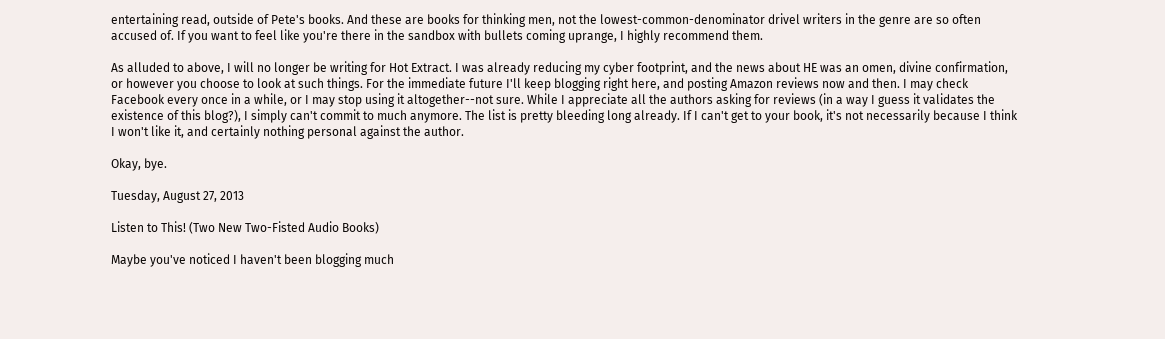entertaining read, outside of Pete's books. And these are books for thinking men, not the lowest-common-denominator drivel writers in the genre are so often accused of. If you want to feel like you're there in the sandbox with bullets coming uprange, I highly recommend them.

As alluded to above, I will no longer be writing for Hot Extract. I was already reducing my cyber footprint, and the news about HE was an omen, divine confirmation, or however you choose to look at such things. For the immediate future I'll keep blogging right here, and posting Amazon reviews now and then. I may check Facebook every once in a while, or I may stop using it altogether--not sure. While I appreciate all the authors asking for reviews (in a way I guess it validates the existence of this blog?), I simply can't commit to much anymore. The list is pretty bleeding long already. If I can't get to your book, it's not necessarily because I think I won't like it, and certainly nothing personal against the author.

Okay, bye.

Tuesday, August 27, 2013

Listen to This! (Two New Two-Fisted Audio Books)

Maybe you've noticed I haven't been blogging much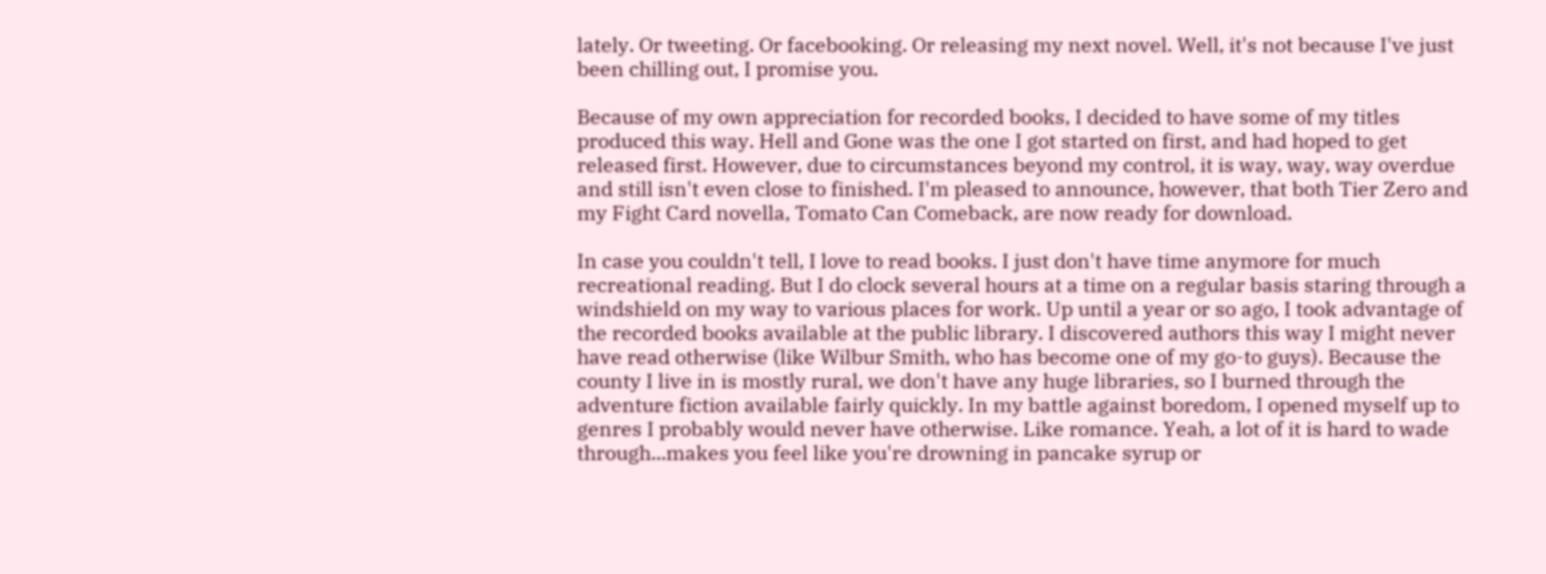lately. Or tweeting. Or facebooking. Or releasing my next novel. Well, it's not because I've just been chilling out, I promise you.

Because of my own appreciation for recorded books, I decided to have some of my titles produced this way. Hell and Gone was the one I got started on first, and had hoped to get released first. However, due to circumstances beyond my control, it is way, way, way overdue and still isn't even close to finished. I'm pleased to announce, however, that both Tier Zero and my Fight Card novella, Tomato Can Comeback, are now ready for download.

In case you couldn't tell, I love to read books. I just don't have time anymore for much recreational reading. But I do clock several hours at a time on a regular basis staring through a windshield on my way to various places for work. Up until a year or so ago, I took advantage of the recorded books available at the public library. I discovered authors this way I might never have read otherwise (like Wilbur Smith, who has become one of my go-to guys). Because the county I live in is mostly rural, we don't have any huge libraries, so I burned through the adventure fiction available fairly quickly. In my battle against boredom, I opened myself up to genres I probably would never have otherwise. Like romance. Yeah, a lot of it is hard to wade through...makes you feel like you're drowning in pancake syrup or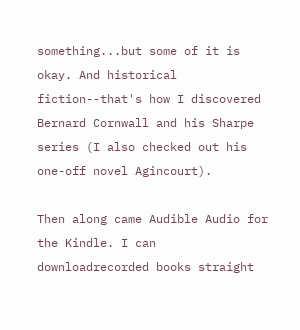something...but some of it is okay. And historical fiction--that's how I discovered Bernard Cornwall and his Sharpe series (I also checked out his one-off novel Agincourt).

Then along came Audible Audio for the Kindle. I can downloadrecorded books straight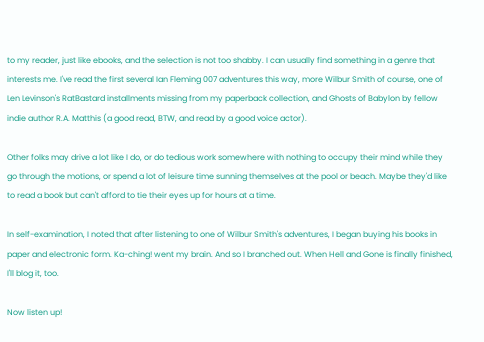to my reader, just like ebooks, and the selection is not too shabby. I can usually find something in a genre that interests me. I've read the first several Ian Fleming 007 adventures this way, more Wilbur Smith of course, one of Len Levinson's RatBastard installments missing from my paperback collection, and Ghosts of Babylon by fellow indie author R.A. Matthis (a good read, BTW, and read by a good voice actor).

Other folks may drive a lot like I do, or do tedious work somewhere with nothing to occupy their mind while they go through the motions, or spend a lot of leisure time sunning themselves at the pool or beach. Maybe they'd like to read a book but can't afford to tie their eyes up for hours at a time.

In self-examination, I noted that after listening to one of Wilbur Smith's adventures, I began buying his books in paper and electronic form. Ka-ching! went my brain. And so I branched out. When Hell and Gone is finally finished, I'll blog it, too.

Now listen up!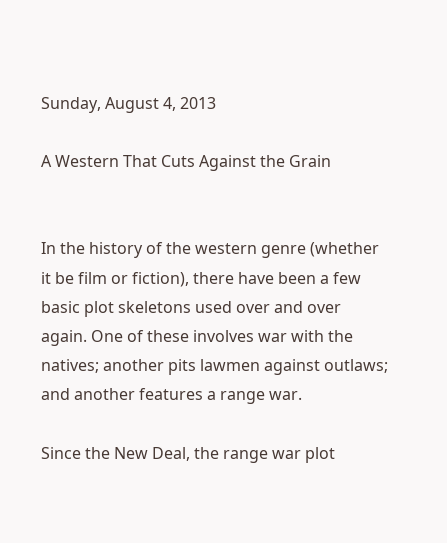Sunday, August 4, 2013

A Western That Cuts Against the Grain


In the history of the western genre (whether it be film or fiction), there have been a few basic plot skeletons used over and over again. One of these involves war with the natives; another pits lawmen against outlaws; and another features a range war.

Since the New Deal, the range war plot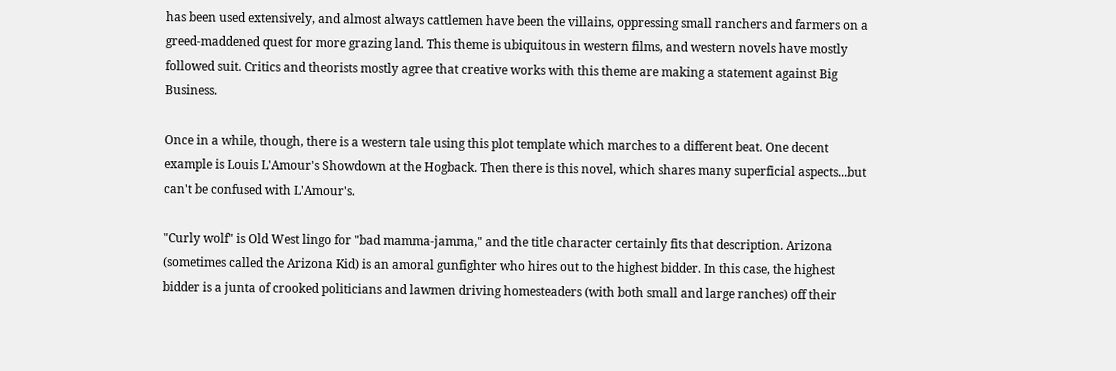has been used extensively, and almost always cattlemen have been the villains, oppressing small ranchers and farmers on a greed-maddened quest for more grazing land. This theme is ubiquitous in western films, and western novels have mostly followed suit. Critics and theorists mostly agree that creative works with this theme are making a statement against Big Business.

Once in a while, though, there is a western tale using this plot template which marches to a different beat. One decent example is Louis L'Amour's Showdown at the Hogback. Then there is this novel, which shares many superficial aspects...but can't be confused with L'Amour's.

"Curly wolf" is Old West lingo for "bad mamma-jamma," and the title character certainly fits that description. Arizona (sometimes called the Arizona Kid) is an amoral gunfighter who hires out to the highest bidder. In this case, the highest bidder is a junta of crooked politicians and lawmen driving homesteaders (with both small and large ranches) off their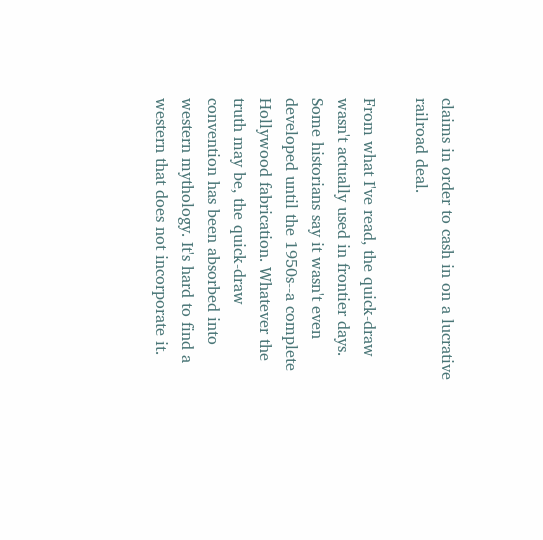claims in order to cash in on a lucrative railroad deal.

From what I've read, the quick-draw wasn't actually used in frontier days. Some historians say it wasn't even developed until the 1950s--a complete Hollywood fabrication. Whatever the truth may be, the quick-draw convention has been absorbed into western mythology. It's hard to find a western that does not incorporate it.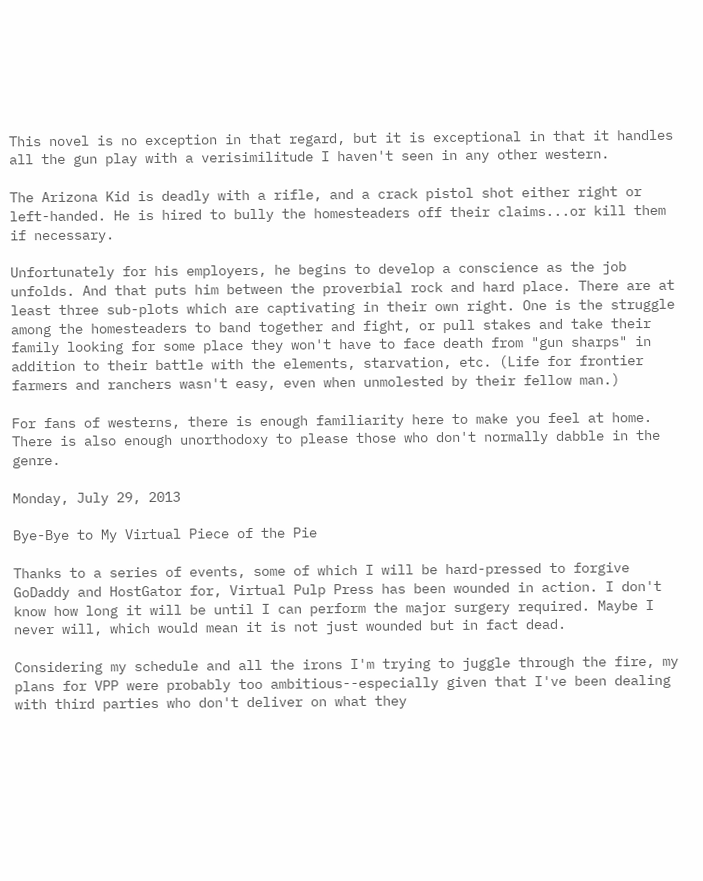This novel is no exception in that regard, but it is exceptional in that it handles all the gun play with a verisimilitude I haven't seen in any other western.

The Arizona Kid is deadly with a rifle, and a crack pistol shot either right or left-handed. He is hired to bully the homesteaders off their claims...or kill them if necessary.

Unfortunately for his employers, he begins to develop a conscience as the job unfolds. And that puts him between the proverbial rock and hard place. There are at least three sub-plots which are captivating in their own right. One is the struggle among the homesteaders to band together and fight, or pull stakes and take their family looking for some place they won't have to face death from "gun sharps" in addition to their battle with the elements, starvation, etc. (Life for frontier farmers and ranchers wasn't easy, even when unmolested by their fellow man.)

For fans of westerns, there is enough familiarity here to make you feel at home. There is also enough unorthodoxy to please those who don't normally dabble in the genre.

Monday, July 29, 2013

Bye-Bye to My Virtual Piece of the Pie

Thanks to a series of events, some of which I will be hard-pressed to forgive GoDaddy and HostGator for, Virtual Pulp Press has been wounded in action. I don't know how long it will be until I can perform the major surgery required. Maybe I never will, which would mean it is not just wounded but in fact dead.

Considering my schedule and all the irons I'm trying to juggle through the fire, my plans for VPP were probably too ambitious--especially given that I've been dealing with third parties who don't deliver on what they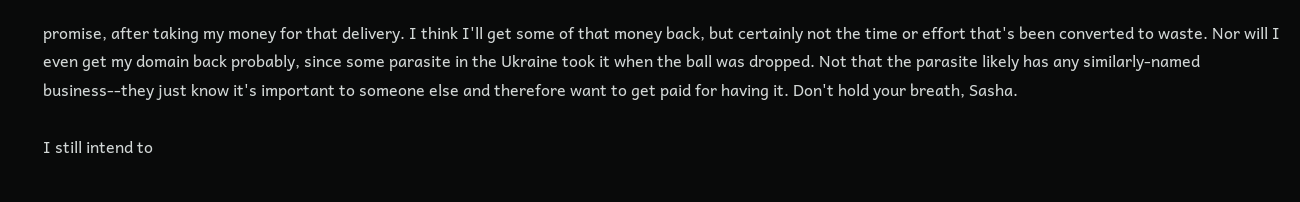promise, after taking my money for that delivery. I think I'll get some of that money back, but certainly not the time or effort that's been converted to waste. Nor will I even get my domain back probably, since some parasite in the Ukraine took it when the ball was dropped. Not that the parasite likely has any similarly-named business--they just know it's important to someone else and therefore want to get paid for having it. Don't hold your breath, Sasha.

I still intend to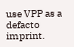use VPP as a defacto imprint.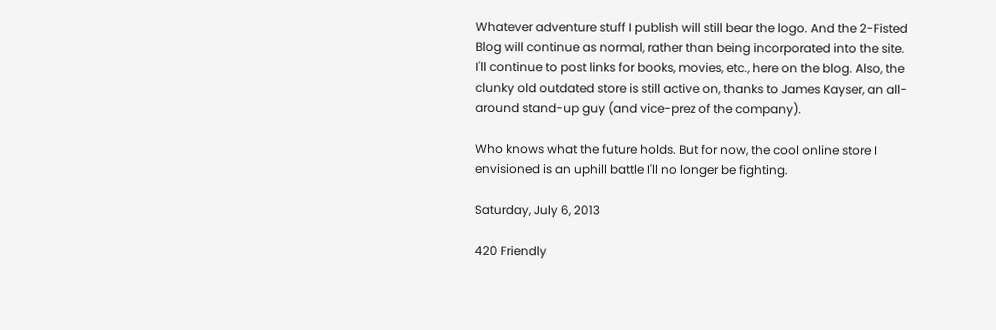Whatever adventure stuff I publish will still bear the logo. And the 2-Fisted Blog will continue as normal, rather than being incorporated into the site. I'll continue to post links for books, movies, etc., here on the blog. Also, the clunky old outdated store is still active on, thanks to James Kayser, an all-around stand-up guy (and vice-prez of the company).

Who knows what the future holds. But for now, the cool online store I envisioned is an uphill battle I'll no longer be fighting.

Saturday, July 6, 2013

420 Friendly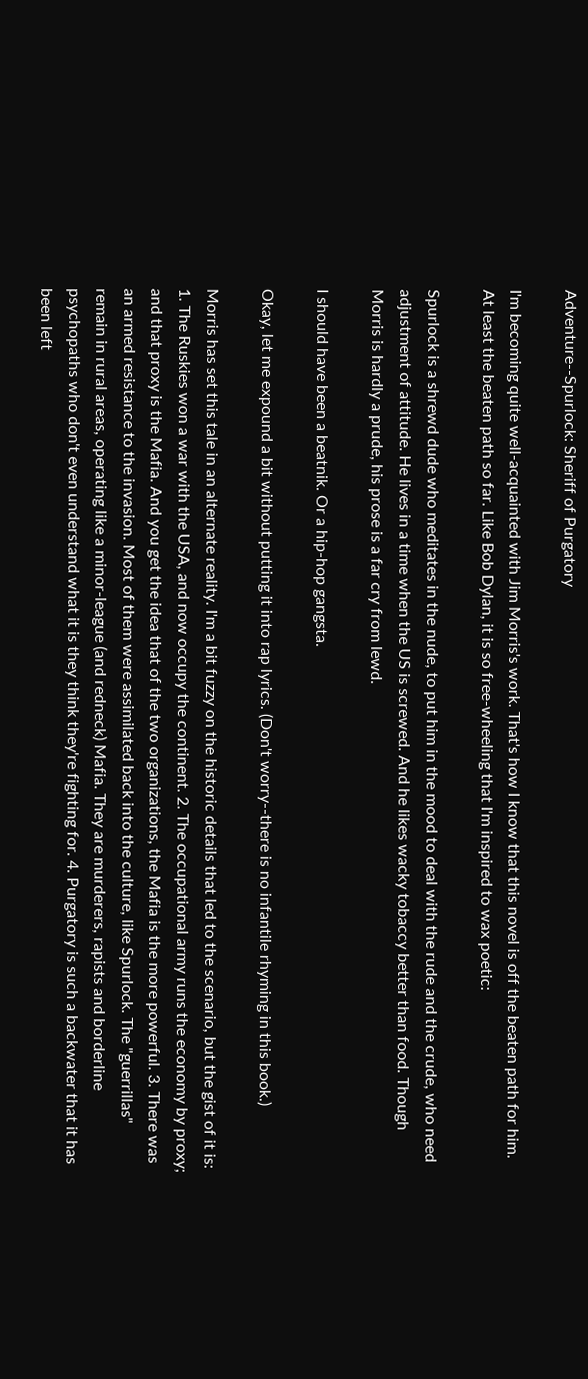Adventure--Spurlock: Sheriff of Purgatory

I'm becoming quite well-acquainted with Jim Morris's work. That's how I know that this novel is off the beaten path for him. At least the beaten path so far. Like Bob Dylan, it is so free-wheeling that I'm inspired to wax poetic:

Spurlock is a shrewd dude who meditates in the nude, to put him in the mood to deal with the rude and the crude, who need adjustment of attitude. He lives in a time when the US is screwed. And he likes wacky tobaccy better than food. Though Morris is hardly a prude, his prose is a far cry from lewd.

I should have been a beatnik. Or a hip-hop gangsta.

Okay, let me expound a bit without putting it into rap lyrics. (Don't worry--there is no infantile rhyming in this book.)

Morris has set this tale in an alternate reality. I'm a bit fuzzy on the historic details that led to the scenario, but the gist of it is: 1. The Ruskies won a war with the USA, and now occupy the continent. 2. The occupational army runs the economy by proxy; and that proxy is the Mafia. And you get the idea that of the two organizations, the Mafia is the more powerful. 3. There was an armed resistance to the invasion. Most of them were assimilated back into the culture, like Spurlock. The "guerrillas" remain in rural areas, operating like a minor-league (and redneck) Mafia. They are murderers, rapists and borderline psychopaths who don't even understand what it is they think they're fighting for. 4. Purgatory is such a backwater that it has been left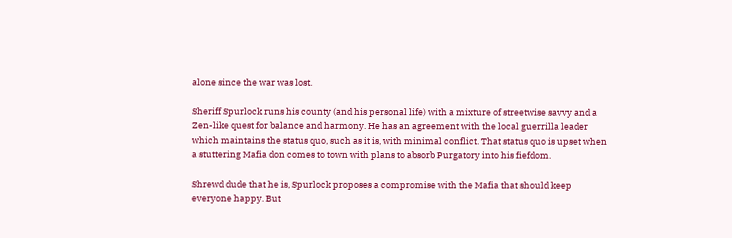alone since the war was lost.

Sheriff Spurlock runs his county (and his personal life) with a mixture of streetwise savvy and a Zen-like quest for balance and harmony. He has an agreement with the local guerrilla leader which maintains the status quo, such as it is, with minimal conflict. That status quo is upset when a stuttering Mafia don comes to town with plans to absorb Purgatory into his fiefdom.

Shrewd dude that he is, Spurlock proposes a compromise with the Mafia that should keep everyone happy. But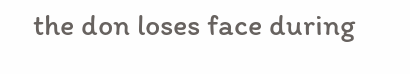the don loses face during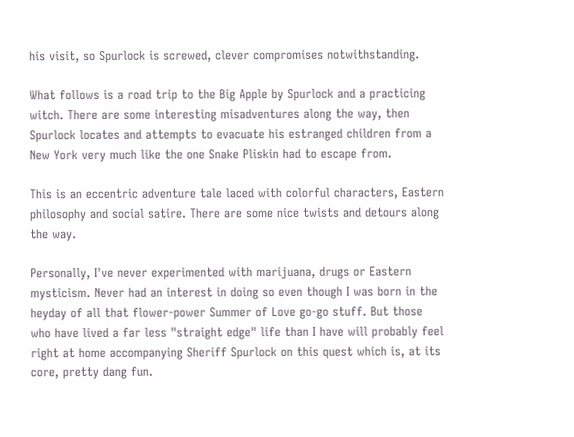his visit, so Spurlock is screwed, clever compromises notwithstanding.

What follows is a road trip to the Big Apple by Spurlock and a practicing witch. There are some interesting misadventures along the way, then Spurlock locates and attempts to evacuate his estranged children from a New York very much like the one Snake Pliskin had to escape from.

This is an eccentric adventure tale laced with colorful characters, Eastern philosophy and social satire. There are some nice twists and detours along the way.

Personally, I've never experimented with marijuana, drugs or Eastern mysticism. Never had an interest in doing so even though I was born in the heyday of all that flower-power Summer of Love go-go stuff. But those who have lived a far less "straight edge" life than I have will probably feel right at home accompanying Sheriff Spurlock on this quest which is, at its core, pretty dang fun.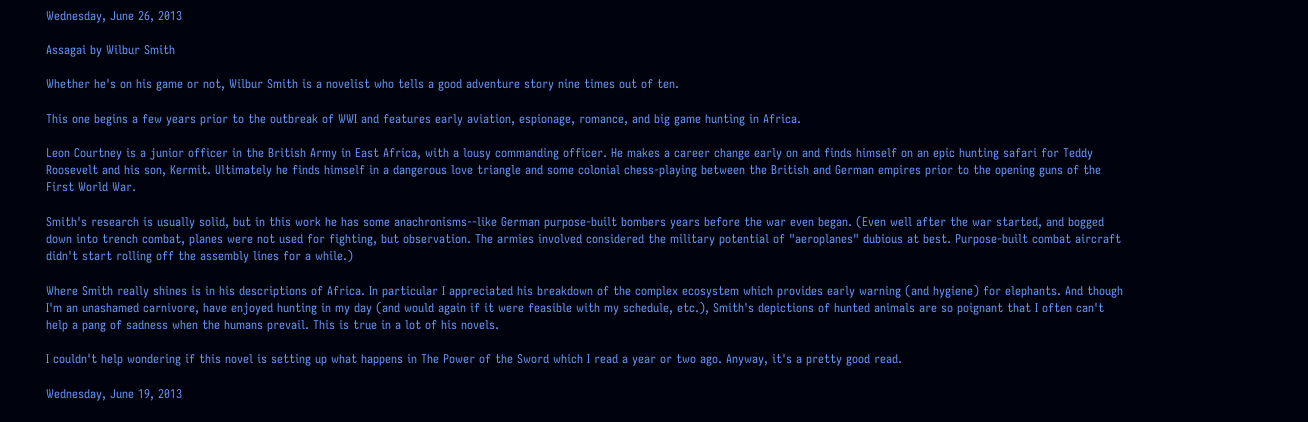Wednesday, June 26, 2013

Assagai by Wilbur Smith

Whether he's on his game or not, Wilbur Smith is a novelist who tells a good adventure story nine times out of ten.

This one begins a few years prior to the outbreak of WWI and features early aviation, espionage, romance, and big game hunting in Africa.

Leon Courtney is a junior officer in the British Army in East Africa, with a lousy commanding officer. He makes a career change early on and finds himself on an epic hunting safari for Teddy Roosevelt and his son, Kermit. Ultimately he finds himself in a dangerous love triangle and some colonial chess-playing between the British and German empires prior to the opening guns of the First World War.

Smith's research is usually solid, but in this work he has some anachronisms--like German purpose-built bombers years before the war even began. (Even well after the war started, and bogged down into trench combat, planes were not used for fighting, but observation. The armies involved considered the military potential of "aeroplanes" dubious at best. Purpose-built combat aircraft didn't start rolling off the assembly lines for a while.)

Where Smith really shines is in his descriptions of Africa. In particular I appreciated his breakdown of the complex ecosystem which provides early warning (and hygiene) for elephants. And though I'm an unashamed carnivore, have enjoyed hunting in my day (and would again if it were feasible with my schedule, etc.), Smith's depictions of hunted animals are so poignant that I often can't help a pang of sadness when the humans prevail. This is true in a lot of his novels.

I couldn't help wondering if this novel is setting up what happens in The Power of the Sword which I read a year or two ago. Anyway, it's a pretty good read.

Wednesday, June 19, 2013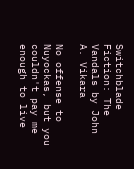Switchblade Fiction: The Vandals by John A. Vikara

No offense to Nuyockas, but you couldn't pay me enough to live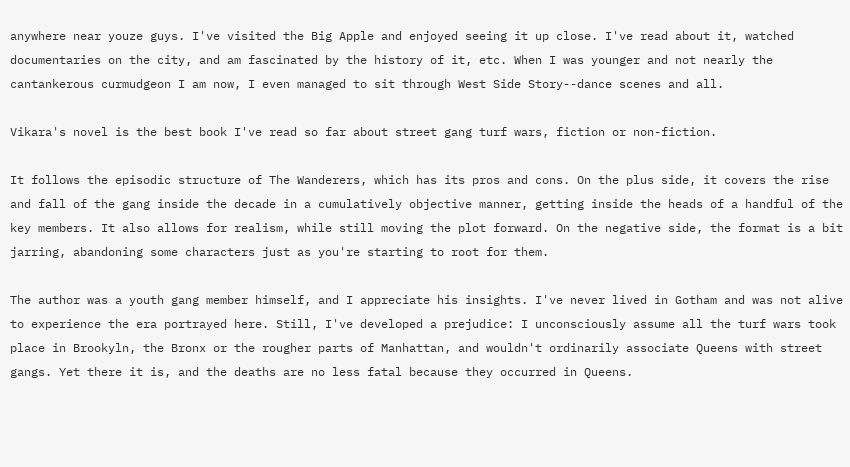anywhere near youze guys. I've visited the Big Apple and enjoyed seeing it up close. I've read about it, watched documentaries on the city, and am fascinated by the history of it, etc. When I was younger and not nearly the cantankerous curmudgeon I am now, I even managed to sit through West Side Story--dance scenes and all.

Vikara's novel is the best book I've read so far about street gang turf wars, fiction or non-fiction.

It follows the episodic structure of The Wanderers, which has its pros and cons. On the plus side, it covers the rise and fall of the gang inside the decade in a cumulatively objective manner, getting inside the heads of a handful of the key members. It also allows for realism, while still moving the plot forward. On the negative side, the format is a bit jarring, abandoning some characters just as you're starting to root for them.

The author was a youth gang member himself, and I appreciate his insights. I've never lived in Gotham and was not alive to experience the era portrayed here. Still, I've developed a prejudice: I unconsciously assume all the turf wars took place in Brookyln, the Bronx or the rougher parts of Manhattan, and wouldn't ordinarily associate Queens with street gangs. Yet there it is, and the deaths are no less fatal because they occurred in Queens.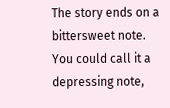The story ends on a bittersweet note. You could call it a depressing note,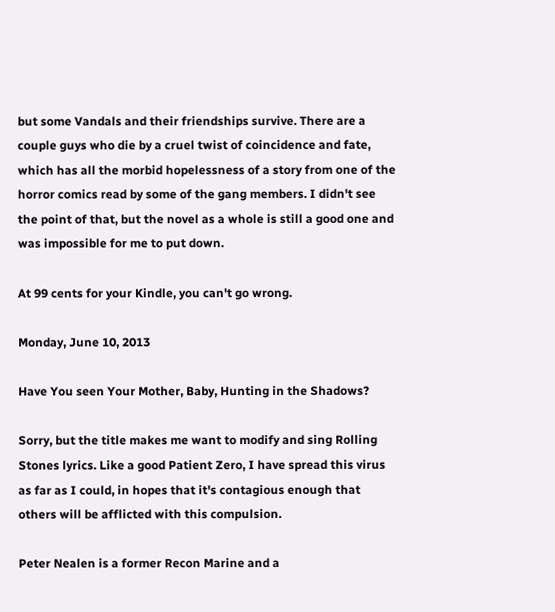but some Vandals and their friendships survive. There are a couple guys who die by a cruel twist of coincidence and fate, which has all the morbid hopelessness of a story from one of the horror comics read by some of the gang members. I didn't see the point of that, but the novel as a whole is still a good one and was impossible for me to put down.

At 99 cents for your Kindle, you can't go wrong.

Monday, June 10, 2013

Have You seen Your Mother, Baby, Hunting in the Shadows?

Sorry, but the title makes me want to modify and sing Rolling Stones lyrics. Like a good Patient Zero, I have spread this virus as far as I could, in hopes that it's contagious enough that others will be afflicted with this compulsion.

Peter Nealen is a former Recon Marine and a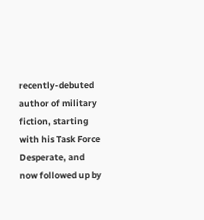recently-debuted author of military fiction, starting with his Task Force Desperate, and now followed up by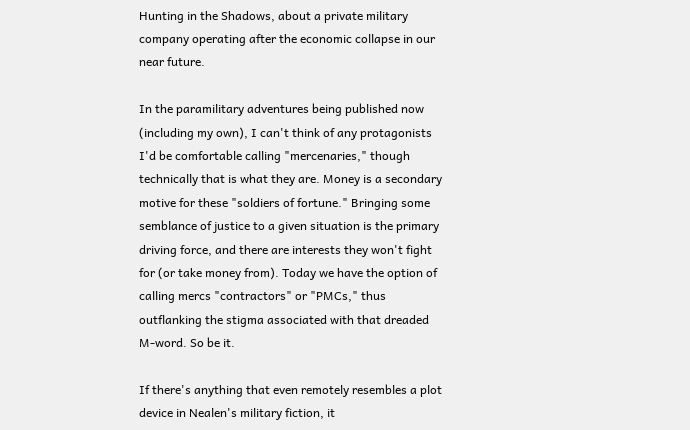Hunting in the Shadows, about a private military company operating after the economic collapse in our near future.

In the paramilitary adventures being published now (including my own), I can't think of any protagonists I'd be comfortable calling "mercenaries," though technically that is what they are. Money is a secondary motive for these "soldiers of fortune." Bringing some semblance of justice to a given situation is the primary driving force, and there are interests they won't fight for (or take money from). Today we have the option of calling mercs "contractors" or "PMCs," thus outflanking the stigma associated with that dreaded M-word. So be it.

If there's anything that even remotely resembles a plot device in Nealen's military fiction, it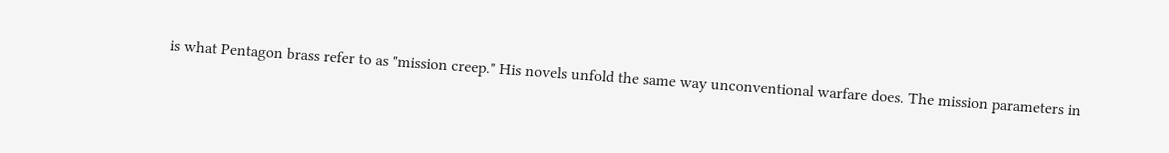is what Pentagon brass refer to as "mission creep." His novels unfold the same way unconventional warfare does. The mission parameters in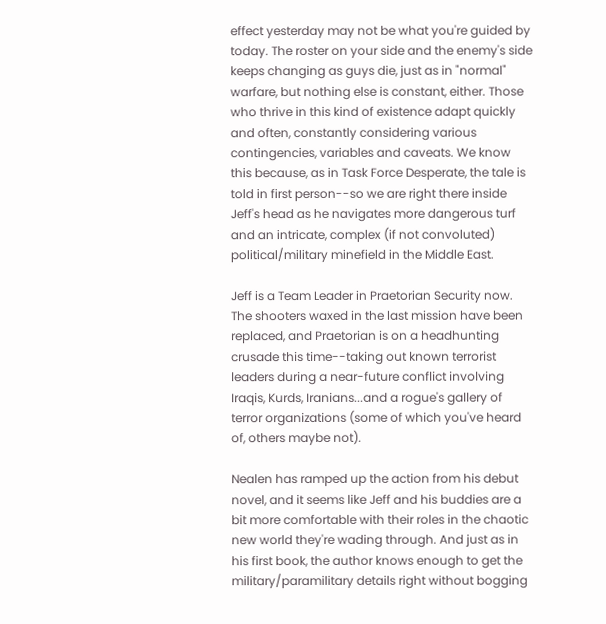effect yesterday may not be what you're guided by today. The roster on your side and the enemy's side keeps changing as guys die, just as in "normal" warfare, but nothing else is constant, either. Those who thrive in this kind of existence adapt quickly and often, constantly considering various contingencies, variables and caveats. We know this because, as in Task Force Desperate, the tale is told in first person--so we are right there inside Jeff's head as he navigates more dangerous turf and an intricate, complex (if not convoluted) political/military minefield in the Middle East.

Jeff is a Team Leader in Praetorian Security now. The shooters waxed in the last mission have been replaced, and Praetorian is on a headhunting crusade this time--taking out known terrorist leaders during a near-future conflict involving Iraqis, Kurds, Iranians...and a rogue's gallery of terror organizations (some of which you've heard of, others maybe not).

Nealen has ramped up the action from his debut novel, and it seems like Jeff and his buddies are a bit more comfortable with their roles in the chaotic new world they're wading through. And just as in his first book, the author knows enough to get the military/paramilitary details right without bogging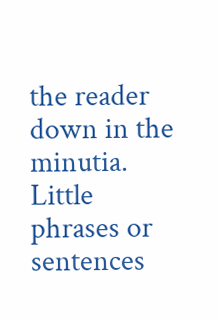the reader down in the minutia. Little phrases or sentences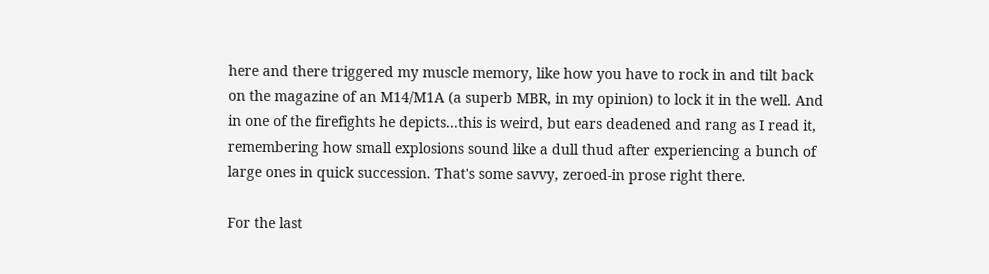here and there triggered my muscle memory, like how you have to rock in and tilt back on the magazine of an M14/M1A (a superb MBR, in my opinion) to lock it in the well. And in one of the firefights he depicts...this is weird, but ears deadened and rang as I read it, remembering how small explosions sound like a dull thud after experiencing a bunch of large ones in quick succession. That's some savvy, zeroed-in prose right there.

For the last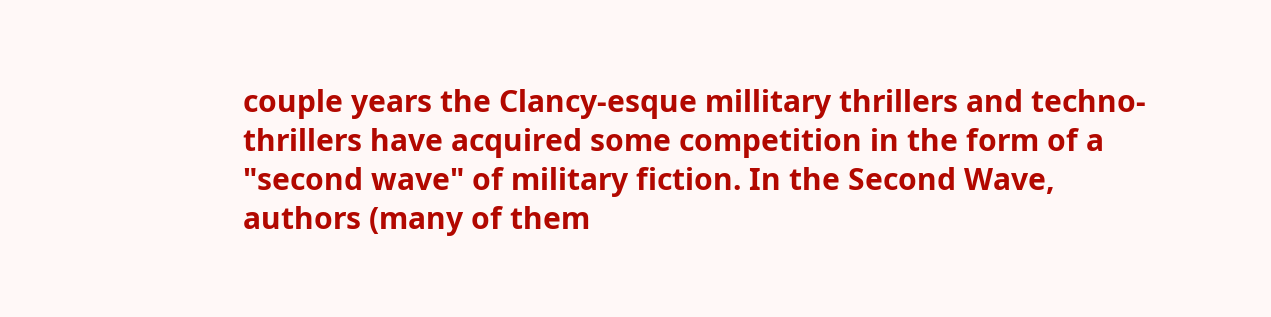couple years the Clancy-esque millitary thrillers and techno-thrillers have acquired some competition in the form of a "second wave" of military fiction. In the Second Wave, authors (many of them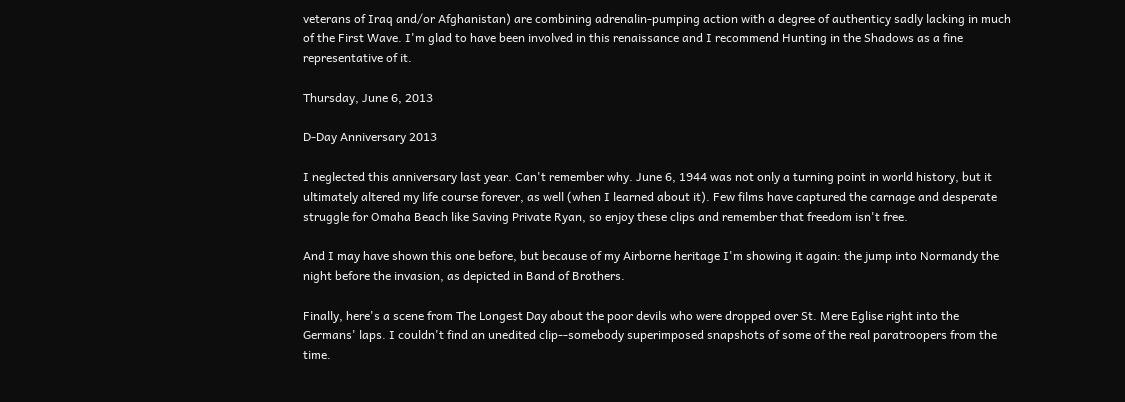veterans of Iraq and/or Afghanistan) are combining adrenalin-pumping action with a degree of authenticy sadly lacking in much of the First Wave. I'm glad to have been involved in this renaissance and I recommend Hunting in the Shadows as a fine representative of it.

Thursday, June 6, 2013

D-Day Anniversary 2013

I neglected this anniversary last year. Can't remember why. June 6, 1944 was not only a turning point in world history, but it ultimately altered my life course forever, as well (when I learned about it). Few films have captured the carnage and desperate struggle for Omaha Beach like Saving Private Ryan, so enjoy these clips and remember that freedom isn't free.

And I may have shown this one before, but because of my Airborne heritage I'm showing it again: the jump into Normandy the night before the invasion, as depicted in Band of Brothers.

Finally, here's a scene from The Longest Day about the poor devils who were dropped over St. Mere Eglise right into the Germans' laps. I couldn't find an unedited clip--somebody superimposed snapshots of some of the real paratroopers from the time.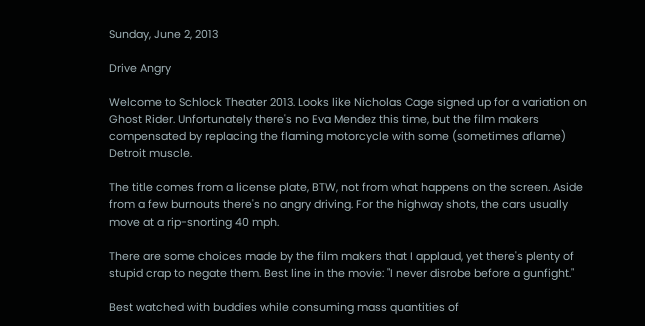Sunday, June 2, 2013

Drive Angry

Welcome to Schlock Theater 2013. Looks like Nicholas Cage signed up for a variation on Ghost Rider. Unfortunately there's no Eva Mendez this time, but the film makers compensated by replacing the flaming motorcycle with some (sometimes aflame) Detroit muscle.

The title comes from a license plate, BTW, not from what happens on the screen. Aside from a few burnouts there's no angry driving. For the highway shots, the cars usually move at a rip-snorting 40 mph.

There are some choices made by the film makers that I applaud, yet there's plenty of stupid crap to negate them. Best line in the movie: "I never disrobe before a gunfight."

Best watched with buddies while consuming mass quantities of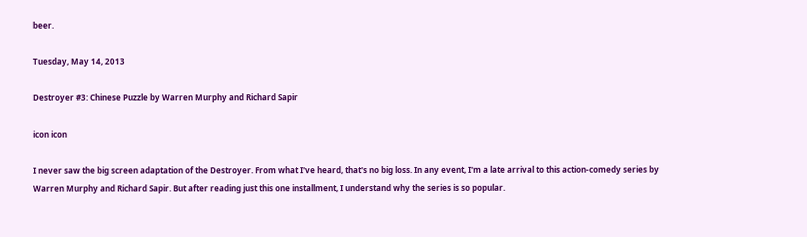beer.

Tuesday, May 14, 2013

Destroyer #3: Chinese Puzzle by Warren Murphy and Richard Sapir

icon icon

I never saw the big screen adaptation of the Destroyer. From what I've heard, that's no big loss. In any event, I'm a late arrival to this action-comedy series by Warren Murphy and Richard Sapir. But after reading just this one installment, I understand why the series is so popular.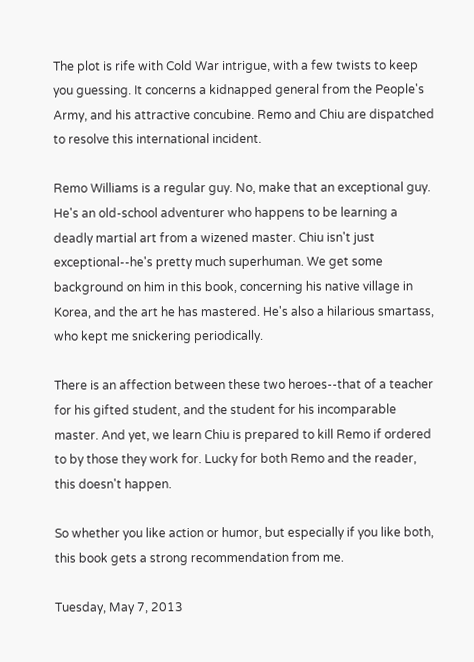The plot is rife with Cold War intrigue, with a few twists to keep you guessing. It concerns a kidnapped general from the People's Army, and his attractive concubine. Remo and Chiu are dispatched to resolve this international incident.

Remo Williams is a regular guy. No, make that an exceptional guy. He's an old-school adventurer who happens to be learning a deadly martial art from a wizened master. Chiu isn't just exceptional--he's pretty much superhuman. We get some background on him in this book, concerning his native village in Korea, and the art he has mastered. He's also a hilarious smartass, who kept me snickering periodically.

There is an affection between these two heroes--that of a teacher for his gifted student, and the student for his incomparable master. And yet, we learn Chiu is prepared to kill Remo if ordered to by those they work for. Lucky for both Remo and the reader, this doesn't happen.

So whether you like action or humor, but especially if you like both, this book gets a strong recommendation from me.

Tuesday, May 7, 2013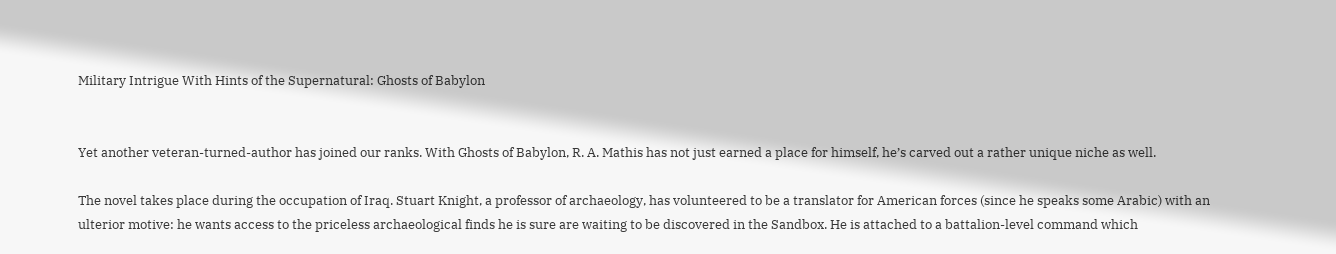Military Intrigue With Hints of the Supernatural: Ghosts of Babylon


Yet another veteran-turned-author has joined our ranks. With Ghosts of Babylon, R. A. Mathis has not just earned a place for himself, he’s carved out a rather unique niche as well.

The novel takes place during the occupation of Iraq. Stuart Knight, a professor of archaeology, has volunteered to be a translator for American forces (since he speaks some Arabic) with an ulterior motive: he wants access to the priceless archaeological finds he is sure are waiting to be discovered in the Sandbox. He is attached to a battalion-level command which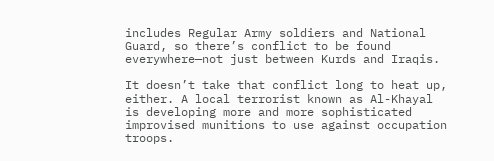includes Regular Army soldiers and National Guard, so there’s conflict to be found everywhere—not just between Kurds and Iraqis.

It doesn’t take that conflict long to heat up, either. A local terrorist known as Al-Khayal is developing more and more sophisticated improvised munitions to use against occupation troops.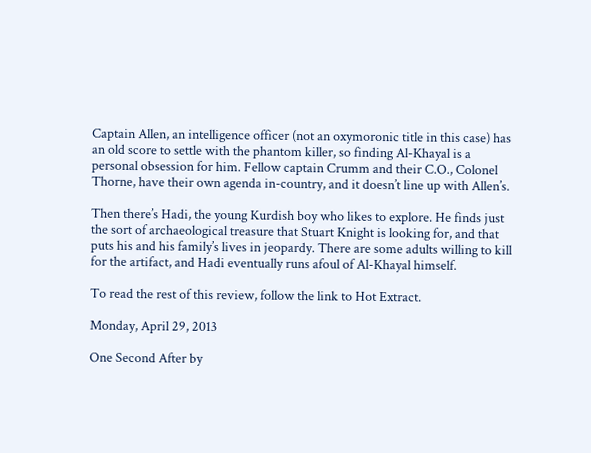Captain Allen, an intelligence officer (not an oxymoronic title in this case) has an old score to settle with the phantom killer, so finding Al-Khayal is a personal obsession for him. Fellow captain Crumm and their C.O., Colonel Thorne, have their own agenda in-country, and it doesn’t line up with Allen’s.

Then there’s Hadi, the young Kurdish boy who likes to explore. He finds just the sort of archaeological treasure that Stuart Knight is looking for, and that puts his and his family’s lives in jeopardy. There are some adults willing to kill for the artifact, and Hadi eventually runs afoul of Al-Khayal himself.

To read the rest of this review, follow the link to Hot Extract.

Monday, April 29, 2013

One Second After by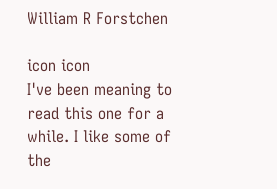William R Forstchen

icon icon
I've been meaning to read this one for a while. I like some of the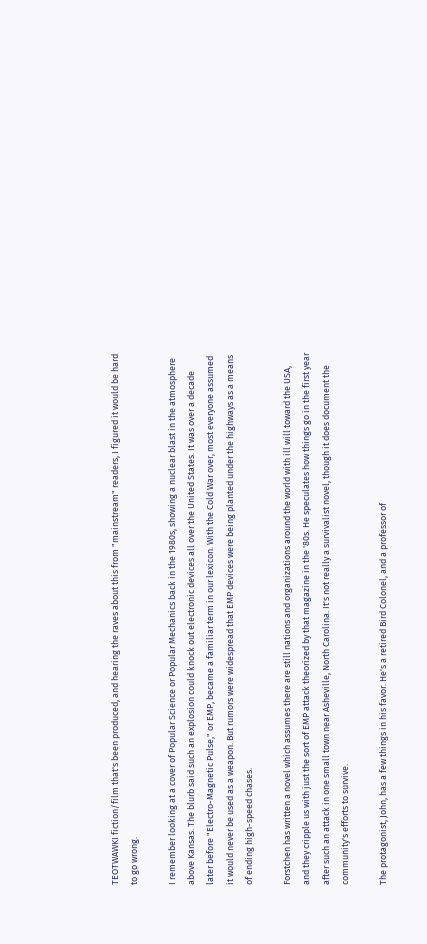TEOTWAWKI fiction/film that's been produced, and hearing the raves about this from "mainstream" readers, I figured it would be hard to go wrong.

I remember looking at a cover of Popular Science or Popular Mechanics back in the 1980s, showing a nuclear blast in the atmosphere above Kansas. The blurb said such an explosion could knock out electronic devices all over the United States. It was over a decade later before "Electro-Magnetic Pulse," or EMP, became a familiar term in our lexicon. With the Cold War over, most everyone assumed it would never be used as a weapon. But rumors were widespread that EMP devices were being planted under the highways as a means of ending high-speed chases.

Forstchen has written a novel which assumes there are still nations and organizations around the world with ill will toward the USA, and they cripple us with just the sort of EMP attack theorized by that magazine in the '80s. He speculates how things go in the first year after such an attack in one small town near Asheville, North Carolina. It's not really a survivalist novel, though it does document the community's efforts to survive.

The protagonist, John, has a few things in his favor. He's a retired Bird Colonel, and a professor of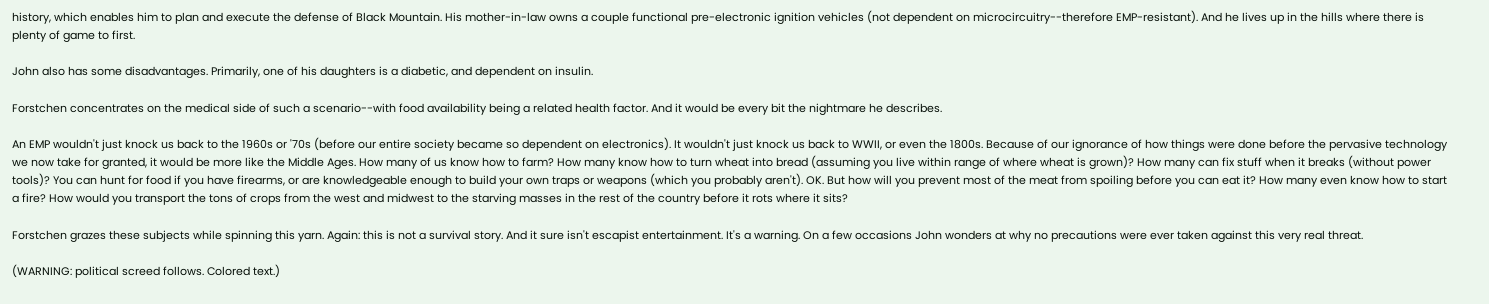history, which enables him to plan and execute the defense of Black Mountain. His mother-in-law owns a couple functional pre-electronic ignition vehicles (not dependent on microcircuitry--therefore EMP-resistant). And he lives up in the hills where there is plenty of game to first.

John also has some disadvantages. Primarily, one of his daughters is a diabetic, and dependent on insulin.

Forstchen concentrates on the medical side of such a scenario--with food availability being a related health factor. And it would be every bit the nightmare he describes.

An EMP wouldn't just knock us back to the 1960s or '70s (before our entire society became so dependent on electronics). It wouldn't just knock us back to WWII, or even the 1800s. Because of our ignorance of how things were done before the pervasive technology we now take for granted, it would be more like the Middle Ages. How many of us know how to farm? How many know how to turn wheat into bread (assuming you live within range of where wheat is grown)? How many can fix stuff when it breaks (without power tools)? You can hunt for food if you have firearms, or are knowledgeable enough to build your own traps or weapons (which you probably aren't). OK. But how will you prevent most of the meat from spoiling before you can eat it? How many even know how to start a fire? How would you transport the tons of crops from the west and midwest to the starving masses in the rest of the country before it rots where it sits?

Forstchen grazes these subjects while spinning this yarn. Again: this is not a survival story. And it sure isn't escapist entertainment. It's a warning. On a few occasions John wonders at why no precautions were ever taken against this very real threat.

(WARNING: political screed follows. Colored text.)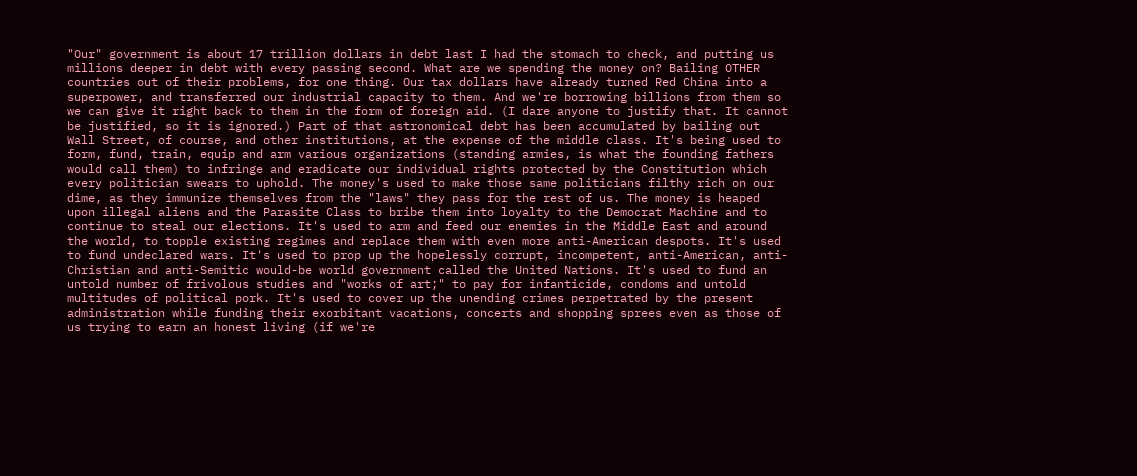"Our" government is about 17 trillion dollars in debt last I had the stomach to check, and putting us millions deeper in debt with every passing second. What are we spending the money on? Bailing OTHER countries out of their problems, for one thing. Our tax dollars have already turned Red China into a superpower, and transferred our industrial capacity to them. And we're borrowing billions from them so we can give it right back to them in the form of foreign aid. (I dare anyone to justify that. It cannot be justified, so it is ignored.) Part of that astronomical debt has been accumulated by bailing out Wall Street, of course, and other institutions, at the expense of the middle class. It's being used to form, fund, train, equip and arm various organizations (standing armies, is what the founding fathers would call them) to infringe and eradicate our individual rights protected by the Constitution which every politician swears to uphold. The money's used to make those same politicians filthy rich on our dime, as they immunize themselves from the "laws" they pass for the rest of us. The money is heaped upon illegal aliens and the Parasite Class to bribe them into loyalty to the Democrat Machine and to continue to steal our elections. It's used to arm and feed our enemies in the Middle East and around the world, to topple existing regimes and replace them with even more anti-American despots. It's used to fund undeclared wars. It's used to prop up the hopelessly corrupt, incompetent, anti-American, anti-Christian and anti-Semitic would-be world government called the United Nations. It's used to fund an untold number of frivolous studies and "works of art;" to pay for infanticide, condoms and untold multitudes of political pork. It's used to cover up the unending crimes perpetrated by the present administration while funding their exorbitant vacations, concerts and shopping sprees even as those of us trying to earn an honest living (if we're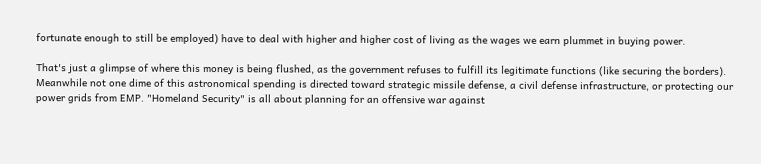fortunate enough to still be employed) have to deal with higher and higher cost of living as the wages we earn plummet in buying power.

That's just a glimpse of where this money is being flushed, as the government refuses to fulfill its legitimate functions (like securing the borders). Meanwhile not one dime of this astronomical spending is directed toward strategic missile defense, a civil defense infrastructure, or protecting our power grids from EMP. "Homeland Security" is all about planning for an offensive war against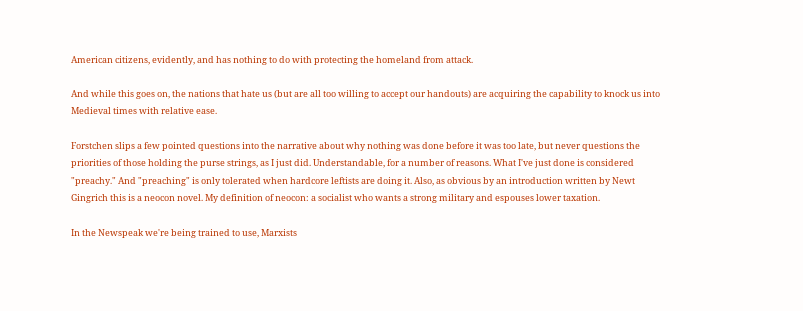American citizens, evidently, and has nothing to do with protecting the homeland from attack.

And while this goes on, the nations that hate us (but are all too willing to accept our handouts) are acquiring the capability to knock us into Medieval times with relative ease.

Forstchen slips a few pointed questions into the narrative about why nothing was done before it was too late, but never questions the priorities of those holding the purse strings, as I just did. Understandable, for a number of reasons. What I've just done is considered "preachy." And "preaching" is only tolerated when hardcore leftists are doing it. Also, as obvious by an introduction written by Newt Gingrich this is a neocon novel. My definition of neocon: a socialist who wants a strong military and espouses lower taxation.

In the Newspeak we're being trained to use, Marxists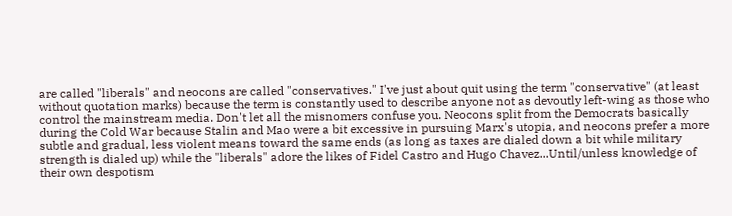are called "liberals" and neocons are called "conservatives." I've just about quit using the term "conservative" (at least without quotation marks) because the term is constantly used to describe anyone not as devoutly left-wing as those who control the mainstream media. Don't let all the misnomers confuse you. Neocons split from the Democrats basically during the Cold War because Stalin and Mao were a bit excessive in pursuing Marx's utopia, and neocons prefer a more subtle and gradual, less violent means toward the same ends (as long as taxes are dialed down a bit while military strength is dialed up) while the "liberals" adore the likes of Fidel Castro and Hugo Chavez...Until/unless knowledge of their own despotism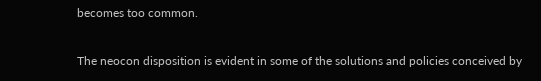becomes too common.

The neocon disposition is evident in some of the solutions and policies conceived by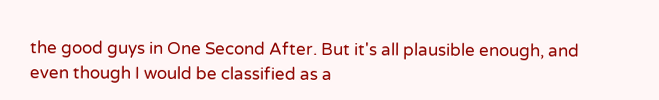the good guys in One Second After. But it's all plausible enough, and even though I would be classified as a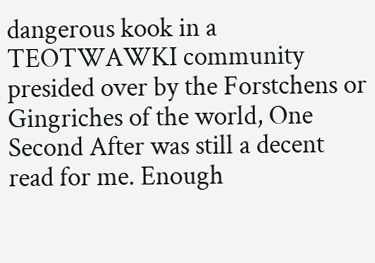dangerous kook in a TEOTWAWKI community presided over by the Forstchens or Gingriches of the world, One Second After was still a decent read for me. Enough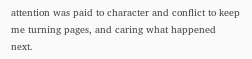attention was paid to character and conflict to keep me turning pages, and caring what happened next.